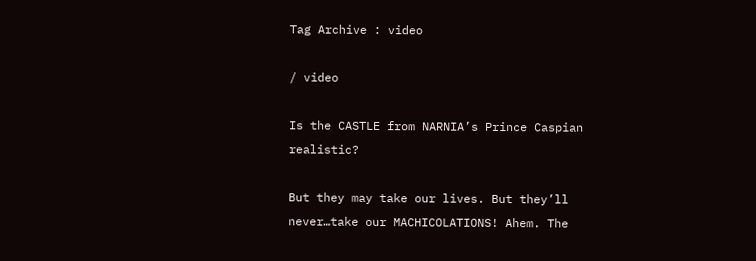Tag Archive : video

/ video

Is the CASTLE from NARNIA’s Prince Caspian realistic?

But they may take our lives. But they’ll never…take our MACHICOLATIONS! Ahem. The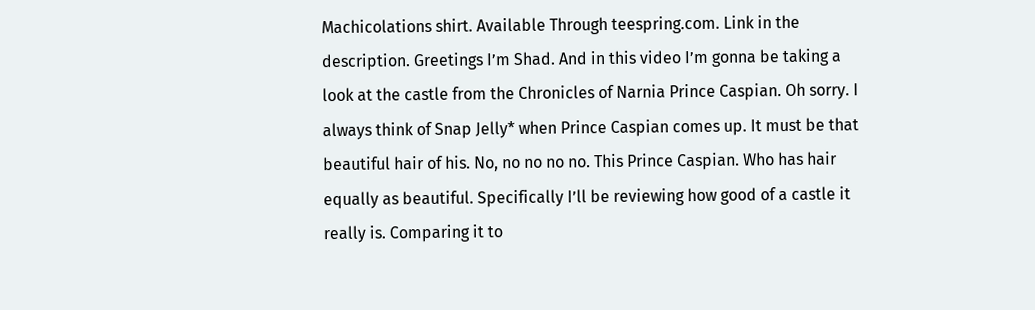Machicolations shirt. Available Through teespring.com. Link in the description. Greetings I’m Shad. And in this video I’m gonna be taking a look at the castle from the Chronicles of Narnia Prince Caspian. Oh sorry. I always think of Snap Jelly* when Prince Caspian comes up. It must be that beautiful hair of his. No, no no no no. This Prince Caspian. Who has hair equally as beautiful. Specifically I’ll be reviewing how good of a castle it really is. Comparing it to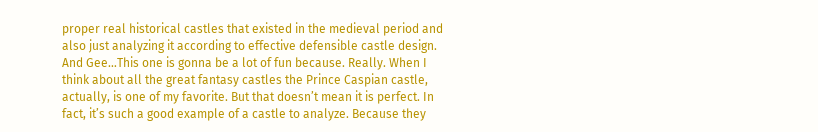proper real historical castles that existed in the medieval period and also just analyzing it according to effective defensible castle design. And Gee…This one is gonna be a lot of fun because. Really. When I think about all the great fantasy castles the Prince Caspian castle, actually, is one of my favorite. But that doesn’t mean it is perfect. In fact, it’s such a good example of a castle to analyze. Because they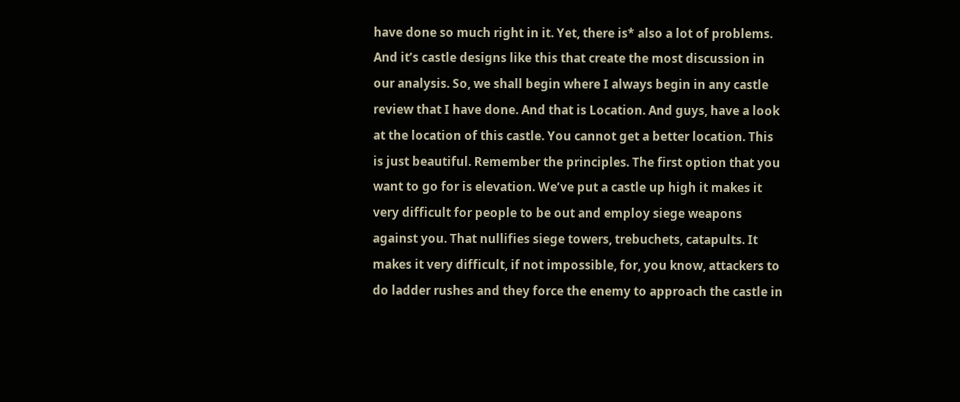have done so much right in it. Yet, there is* also a lot of problems. And it’s castle designs like this that create the most discussion in our analysis. So, we shall begin where I always begin in any castle review that I have done. And that is Location. And guys, have a look at the location of this castle. You cannot get a better location. This is just beautiful. Remember the principles. The first option that you want to go for is elevation. We’ve put a castle up high it makes it very difficult for people to be out and employ siege weapons against you. That nullifies siege towers, trebuchets, catapults. It makes it very difficult, if not impossible, for, you know, attackers to do ladder rushes and they force the enemy to approach the castle in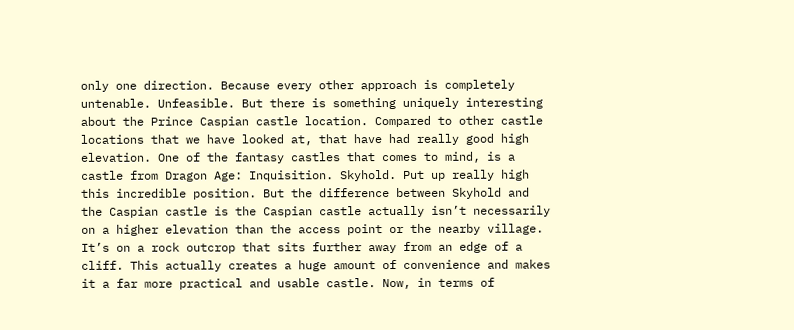only one direction. Because every other approach is completely untenable. Unfeasible. But there is something uniquely interesting about the Prince Caspian castle location. Compared to other castle locations that we have looked at, that have had really good high elevation. One of the fantasy castles that comes to mind, is a castle from Dragon Age: Inquisition. Skyhold. Put up really high this incredible position. But the difference between Skyhold and the Caspian castle is the Caspian castle actually isn’t necessarily on a higher elevation than the access point or the nearby village. It’s on a rock outcrop that sits further away from an edge of a cliff. This actually creates a huge amount of convenience and makes it a far more practical and usable castle. Now, in terms of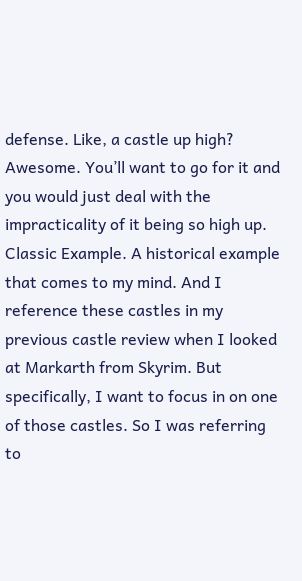defense. Like, a castle up high? Awesome. You’ll want to go for it and you would just deal with the impracticality of it being so high up. Classic Example. A historical example that comes to my mind. And I reference these castles in my previous castle review when I looked at Markarth from Skyrim. But specifically, I want to focus in on one of those castles. So I was referring to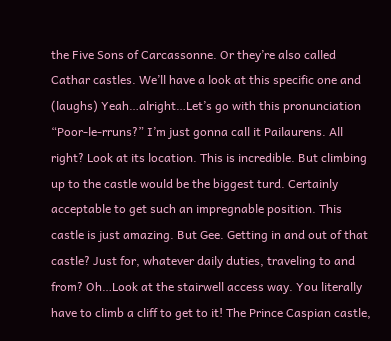the Five Sons of Carcassonne. Or they’re also called Cathar castles. We’ll have a look at this specific one and (laughs) Yeah…alright…Let’s go with this pronunciation “Poor-le-rruns?” I’m just gonna call it Pailaurens. All right? Look at its location. This is incredible. But climbing up to the castle would be the biggest turd. Certainly acceptable to get such an impregnable position. This castle is just amazing. But Gee. Getting in and out of that castle? Just for, whatever daily duties, traveling to and from? Oh…Look at the stairwell access way. You literally have to climb a cliff to get to it! The Prince Caspian castle,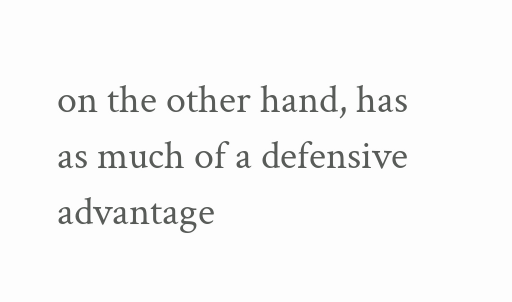on the other hand, has as much of a defensive advantage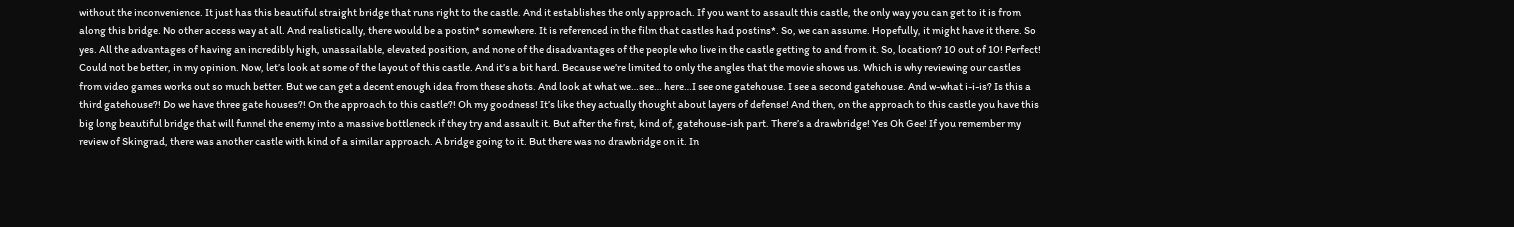without the inconvenience. It just has this beautiful straight bridge that runs right to the castle. And it establishes the only approach. If you want to assault this castle, the only way you can get to it is from along this bridge. No other access way at all. And realistically, there would be a postin* somewhere. It is referenced in the film that castles had postins*. So, we can assume. Hopefully, it might have it there. So yes. All the advantages of having an incredibly high, unassailable, elevated position, and none of the disadvantages of the people who live in the castle getting to and from it. So, location? 10 out of 10! Perfect! Could not be better, in my opinion. Now, let’s look at some of the layout of this castle. And it’s a bit hard. Because we’re limited to only the angles that the movie shows us. Which is why reviewing our castles from video games works out so much better. But we can get a decent enough idea from these shots. And look at what we…see… here…I see one gatehouse. I see a second gatehouse. And w-what i-i-is? Is this a third gatehouse?! Do we have three gate houses?! On the approach to this castle?! Oh my goodness! It’s like they actually thought about layers of defense! And then, on the approach to this castle you have this big long beautiful bridge that will funnel the enemy into a massive bottleneck if they try and assault it. But after the first, kind of, gatehouse-ish part. There’s a drawbridge! Yes Oh Gee! If you remember my review of Skingrad, there was another castle with kind of a similar approach. A bridge going to it. But there was no drawbridge on it. In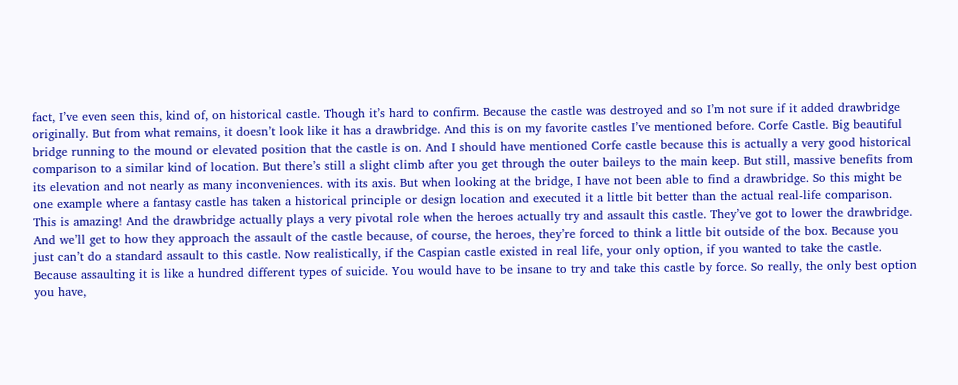fact, I’ve even seen this, kind of, on historical castle. Though it’s hard to confirm. Because the castle was destroyed and so I’m not sure if it added drawbridge originally. But from what remains, it doesn’t look like it has a drawbridge. And this is on my favorite castles I’ve mentioned before. Corfe Castle. Big beautiful bridge running to the mound or elevated position that the castle is on. And I should have mentioned Corfe castle because this is actually a very good historical comparison to a similar kind of location. But there’s still a slight climb after you get through the outer baileys to the main keep. But still, massive benefits from its elevation and not nearly as many inconveniences. with its axis. But when looking at the bridge, I have not been able to find a drawbridge. So this might be one example where a fantasy castle has taken a historical principle or design location and executed it a little bit better than the actual real-life comparison. This is amazing! And the drawbridge actually plays a very pivotal role when the heroes actually try and assault this castle. They’ve got to lower the drawbridge. And we’ll get to how they approach the assault of the castle because, of course, the heroes, they’re forced to think a little bit outside of the box. Because you just can’t do a standard assault to this castle. Now realistically, if the Caspian castle existed in real life, your only option, if you wanted to take the castle. Because assaulting it is like a hundred different types of suicide. You would have to be insane to try and take this castle by force. So really, the only best option you have,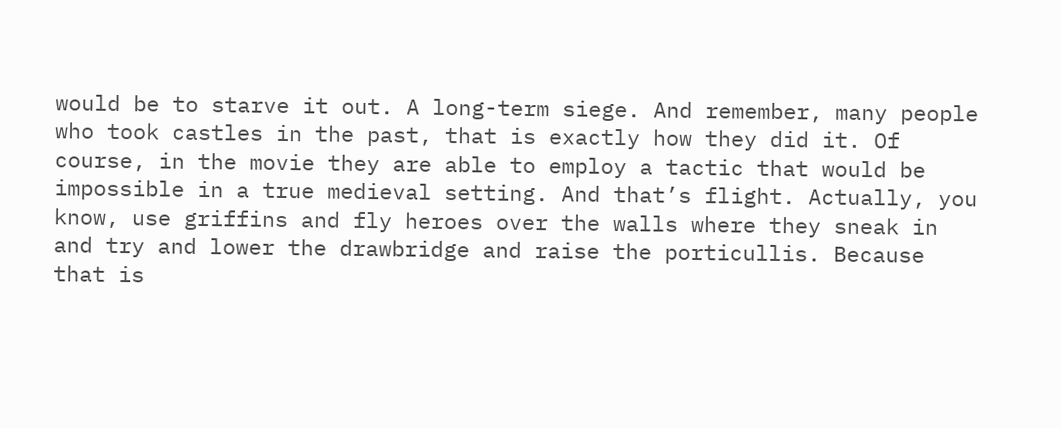would be to starve it out. A long-term siege. And remember, many people who took castles in the past, that is exactly how they did it. Of course, in the movie they are able to employ a tactic that would be impossible in a true medieval setting. And that’s flight. Actually, you know, use griffins and fly heroes over the walls where they sneak in and try and lower the drawbridge and raise the porticullis. Because that is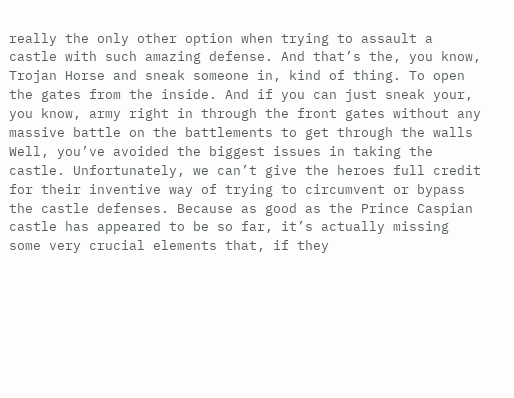really the only other option when trying to assault a castle with such amazing defense. And that’s the, you know, Trojan Horse and sneak someone in, kind of thing. To open the gates from the inside. And if you can just sneak your, you know, army right in through the front gates without any massive battle on the battlements to get through the walls Well, you’ve avoided the biggest issues in taking the castle. Unfortunately, we can’t give the heroes full credit for their inventive way of trying to circumvent or bypass the castle defenses. Because as good as the Prince Caspian castle has appeared to be so far, it’s actually missing some very crucial elements that, if they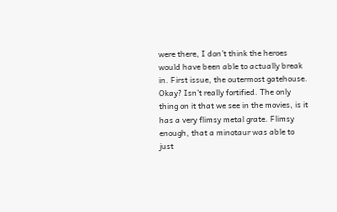were there, I don’t think the heroes would have been able to actually break in. First issue, the outermost gatehouse. Okay? Isn’t really fortified. The only thing on it that we see in the movies, is it has a very flimsy metal grate. Flimsy enough, that a minotaur was able to just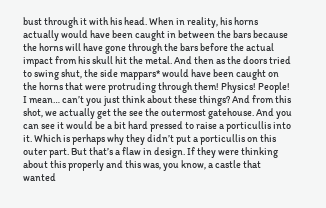bust through it with his head. When in reality, his horns actually would have been caught in between the bars because the horns will have gone through the bars before the actual impact from his skull hit the metal. And then as the doors tried to swing shut, the side mappars* would have been caught on the horns that were protruding through them! Physics! People! I mean… can’t you just think about these things? And from this shot, we actually get the see the outermost gatehouse. And you can see it would be a bit hard pressed to raise a porticullis into it. Which is perhaps why they didn’t put a porticullis on this outer part. But that’s a flaw in design. If they were thinking about this properly and this was, you know, a castle that wanted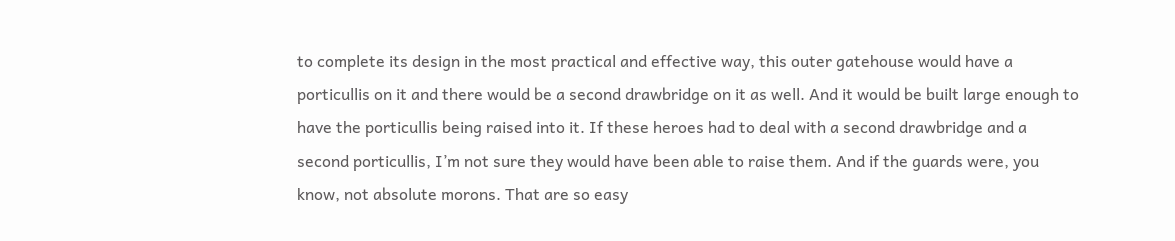to complete its design in the most practical and effective way, this outer gatehouse would have a porticullis on it and there would be a second drawbridge on it as well. And it would be built large enough to have the porticullis being raised into it. If these heroes had to deal with a second drawbridge and a second porticullis, I’m not sure they would have been able to raise them. And if the guards were, you know, not absolute morons. That are so easy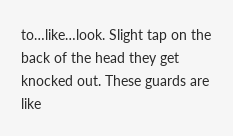to…like…look. Slight tap on the back of the head they get knocked out. These guards are like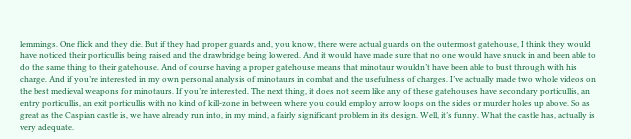lemmings. One flick and they die. But if they had proper guards and, you know, there were actual guards on the outermost gatehouse, I think they would have noticed their porticullis being raised and the drawbridge being lowered. And it would have made sure that no one would have snuck in and been able to do the same thing to their gatehouse. And of course having a proper gatehouse means that minotaur wouldn’t have been able to bust through with his charge. And if you’re interested in my own personal analysis of minotaurs in combat and the usefulness of charges. I’ve actually made two whole videos on the best medieval weapons for minotaurs. If you’re interested. The next thing, it does not seem like any of these gatehouses have secondary porticullis, an entry porticullis, an exit porticullis with no kind of kill-zone in between where you could employ arrow loops on the sides or murder holes up above. So as great as the Caspian castle is, we have already run into, in my mind, a fairly significant problem in its design. Well, it’s funny. What the castle has, actually is very adequate.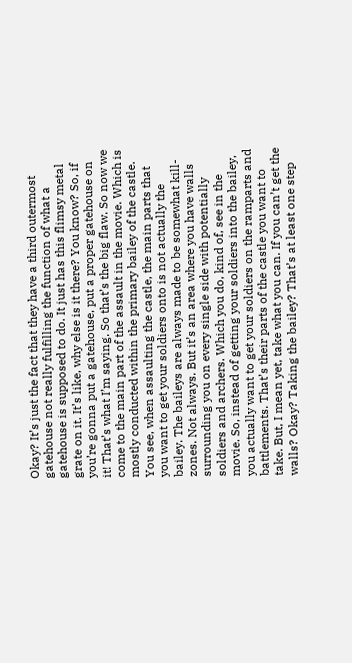Okay? It’s just the fact that they have a third outermost gatehouse not really fulfilling the function of what a gatehouse is supposed to do. It just has this flimsy metal grate on it. It’s like, why else is it there? You know? So, if you’re gonna put a gatehouse, put a proper gatehouse on it! That’s what I’m saying. So that’s the big flaw. So now we come to the main part of the assault in the movie. Which is mostly conducted within the primary bailey of the castle. You see, when assaulting the castle, the main parts that you want to get your soldiers onto is not actually the bailey. The baileys are always made to be somewhat kill-zones. Not always. But it’s an area where you have walls surrounding you on every single side with potentially soldiers and archers. Which you do, kind of, see in the movie. So, instead of getting your soldiers into the bailey, you actually want to get your soldiers on the ramparts and battlements. That’s their parts of the castle you want to take. But, I mean yet, take what you can. If you can’t get the walls? Okay? Taking the bailey? That’s at least one step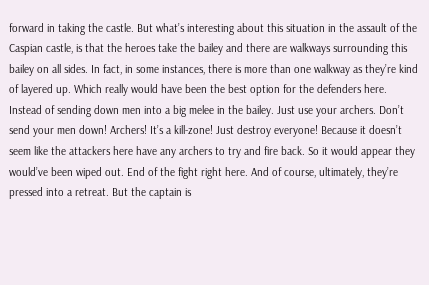forward in taking the castle. But what’s interesting about this situation in the assault of the Caspian castle, is that the heroes take the bailey and there are walkways surrounding this bailey on all sides. In fact, in some instances, there is more than one walkway as they’re kind of layered up. Which really would have been the best option for the defenders here. Instead of sending down men into a big melee in the bailey. Just use your archers. Don’t send your men down! Archers! It’s a kill-zone! Just destroy everyone! Because it doesn’t seem like the attackers here have any archers to try and fire back. So it would appear they would’ve been wiped out. End of the fight right here. And of course, ultimately, they’re pressed into a retreat. But the captain is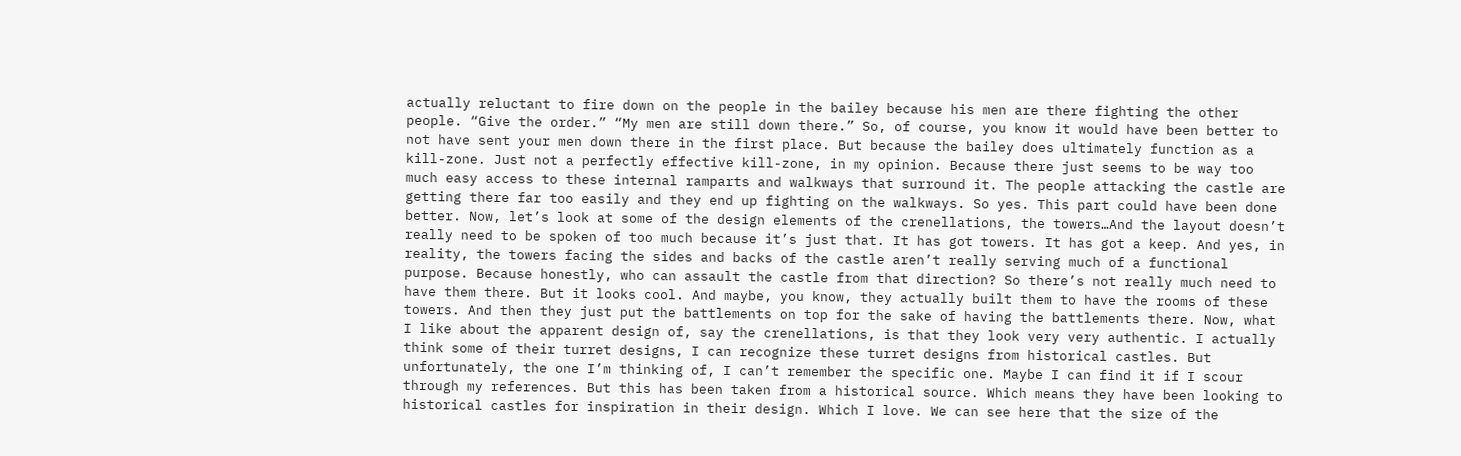actually reluctant to fire down on the people in the bailey because his men are there fighting the other people. “Give the order.” “My men are still down there.” So, of course, you know it would have been better to not have sent your men down there in the first place. But because the bailey does ultimately function as a kill-zone. Just not a perfectly effective kill-zone, in my opinion. Because there just seems to be way too much easy access to these internal ramparts and walkways that surround it. The people attacking the castle are getting there far too easily and they end up fighting on the walkways. So yes. This part could have been done better. Now, let’s look at some of the design elements of the crenellations, the towers…And the layout doesn’t really need to be spoken of too much because it’s just that. It has got towers. It has got a keep. And yes, in reality, the towers facing the sides and backs of the castle aren’t really serving much of a functional purpose. Because honestly, who can assault the castle from that direction? So there’s not really much need to have them there. But it looks cool. And maybe, you know, they actually built them to have the rooms of these towers. And then they just put the battlements on top for the sake of having the battlements there. Now, what I like about the apparent design of, say the crenellations, is that they look very very authentic. I actually think some of their turret designs, I can recognize these turret designs from historical castles. But unfortunately, the one I’m thinking of, I can’t remember the specific one. Maybe I can find it if I scour through my references. But this has been taken from a historical source. Which means they have been looking to historical castles for inspiration in their design. Which I love. We can see here that the size of the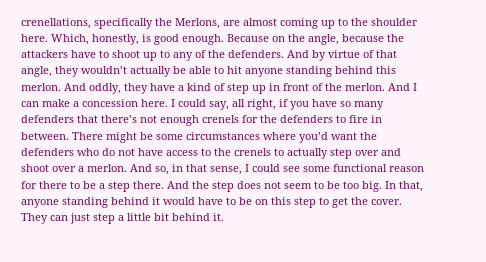crenellations, specifically the Merlons, are almost coming up to the shoulder here. Which, honestly, is good enough. Because on the angle, because the attackers have to shoot up to any of the defenders. And by virtue of that angle, they wouldn’t actually be able to hit anyone standing behind this merlon. And oddly, they have a kind of step up in front of the merlon. And I can make a concession here. I could say, all right, if you have so many defenders that there’s not enough crenels for the defenders to fire in between. There might be some circumstances where you’d want the defenders who do not have access to the crenels to actually step over and shoot over a merlon. And so, in that sense, I could see some functional reason for there to be a step there. And the step does not seem to be too big. In that, anyone standing behind it would have to be on this step to get the cover. They can just step a little bit behind it.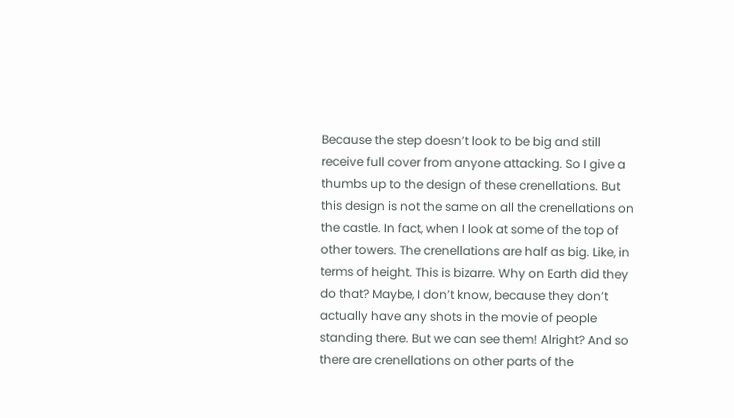Because the step doesn’t look to be big and still receive full cover from anyone attacking. So I give a thumbs up to the design of these crenellations. But this design is not the same on all the crenellations on the castle. In fact, when I look at some of the top of other towers. The crenellations are half as big. Like, in terms of height. This is bizarre. Why on Earth did they do that? Maybe, I don’t know, because they don’t actually have any shots in the movie of people standing there. But we can see them! Alright? And so there are crenellations on other parts of the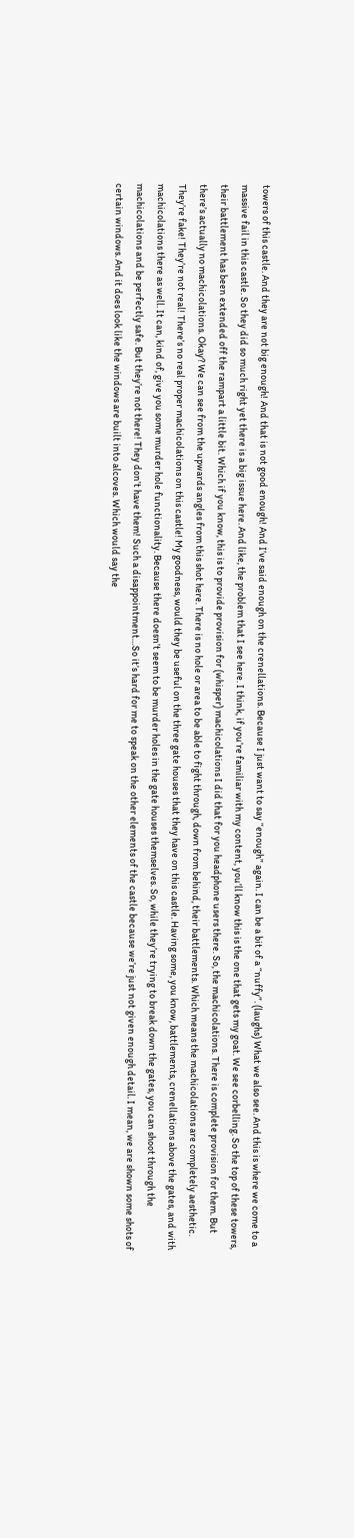towers of this castle. And they are not big enough! And that is not good enough! And I’ve said enough on the crenellations. Because I just want to say “enough” again. I can be a bit of a “nuffy”. (laughs) What we also see. And this is where we come to a massive fail in this castle. So they did so much right yet there is a big issue here. And like, the problem that I see here. I think, if you’re familiar with my content, you’ll know this is the one that gets my goat. We see corbelling. So the top of these towers, their battlement has been extended off the rampart a little bit. Which if you know, this is to provide provision for (whisper) machicolations I did that for you headphone users there. So, the machicolations. There is complete provision for them. But there’s actually no machicolations. Okay? We can see from the upwards angles from this shot here. There is no hole or area to be able to fight through, down from behind, their battlements. Which means the machicolations are completely aesthetic. They’re fake! They’re not real! There’s no real proper machicolations on this castle! My goodness, would they be useful on the three gate houses that they have on this castle. Having some, you know, battlements, crenellations above the gates, and with machicolations there as well. It can, kind of, give you some murder hole functionality. Because there doesn’t seem to be murder holes in the gate houses themselves. So, while they’re trying to break down the gates, you can shoot through the machicolations and be perfectly safe. But they’re not there! They don’t have them! Such a disappointment…So it’s hard for me to speak on the other elements of the castle because we’re just not given enough detail. I mean, we are shown some shots of certain windows. And it does look like the windows are built into alcoves. Which would say the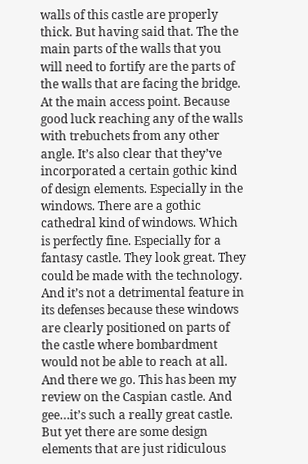walls of this castle are properly thick. But having said that. The the main parts of the walls that you will need to fortify are the parts of the walls that are facing the bridge. At the main access point. Because good luck reaching any of the walls with trebuchets from any other angle. It’s also clear that they’ve incorporated a certain gothic kind of design elements. Especially in the windows. There are a gothic cathedral kind of windows. Which is perfectly fine. Especially for a fantasy castle. They look great. They could be made with the technology. And it’s not a detrimental feature in its defenses because these windows are clearly positioned on parts of the castle where bombardment would not be able to reach at all. And there we go. This has been my review on the Caspian castle. And gee…it’s such a really great castle. But yet there are some design elements that are just ridiculous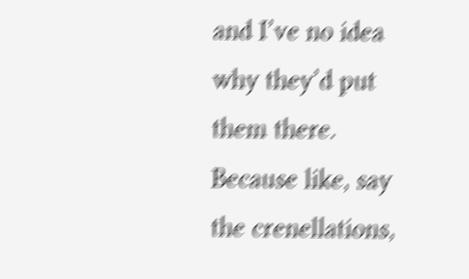and I’ve no idea why they’d put them there. Because like, say the crenellations,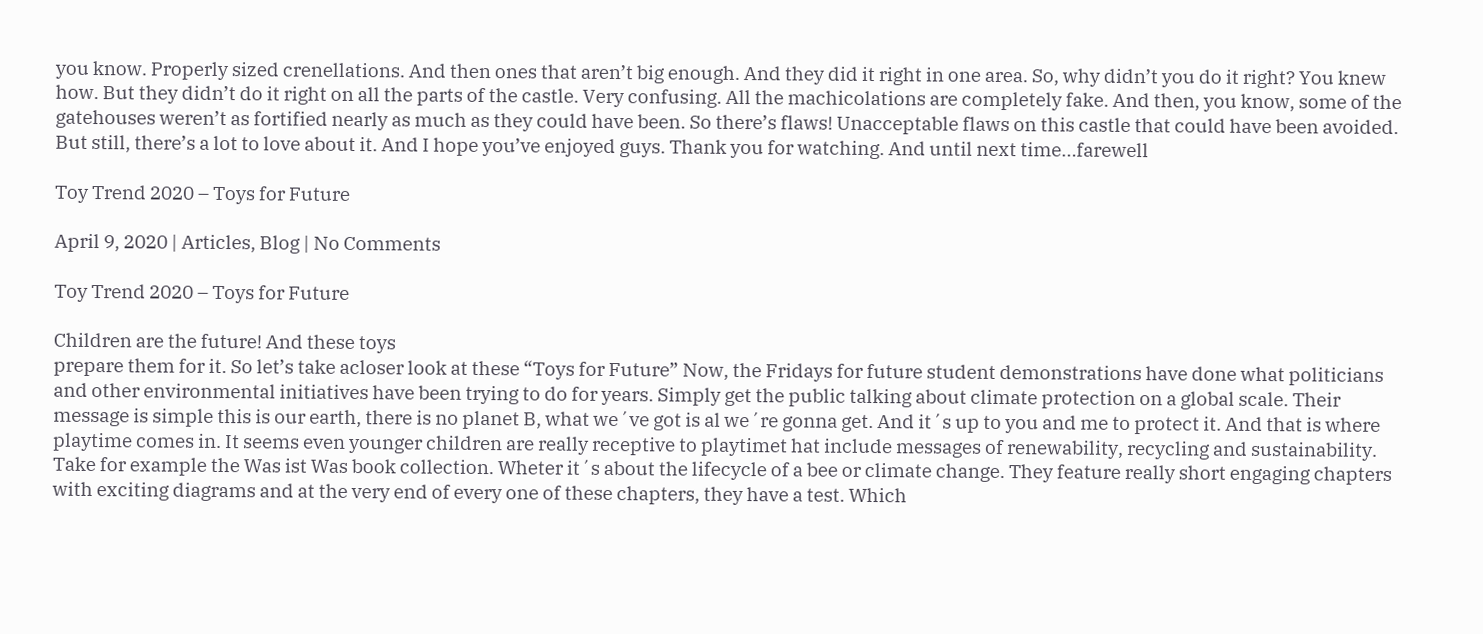you know. Properly sized crenellations. And then ones that aren’t big enough. And they did it right in one area. So, why didn’t you do it right? You knew how. But they didn’t do it right on all the parts of the castle. Very confusing. All the machicolations are completely fake. And then, you know, some of the gatehouses weren’t as fortified nearly as much as they could have been. So there’s flaws! Unacceptable flaws on this castle that could have been avoided. But still, there’s a lot to love about it. And I hope you’ve enjoyed guys. Thank you for watching. And until next time…farewell

Toy Trend 2020 – Toys for Future

April 9, 2020 | Articles, Blog | No Comments

Toy Trend 2020 – Toys for Future

Children are the future! And these toys
prepare them for it. So let’s take acloser look at these “Toys for Future” Now, the Fridays for future student demonstrations have done what politicians and other environmental initiatives have been trying to do for years. Simply get the public talking about climate protection on a global scale. Their message is simple this is our earth, there is no planet B, what we´ve got is al we´re gonna get. And it´s up to you and me to protect it. And that is where playtime comes in. It seems even younger children are really receptive to playtimet hat include messages of renewability, recycling and sustainability. Take for example the Was ist Was book collection. Wheter it´s about the lifecycle of a bee or climate change. They feature really short engaging chapters with exciting diagrams and at the very end of every one of these chapters, they have a test. Which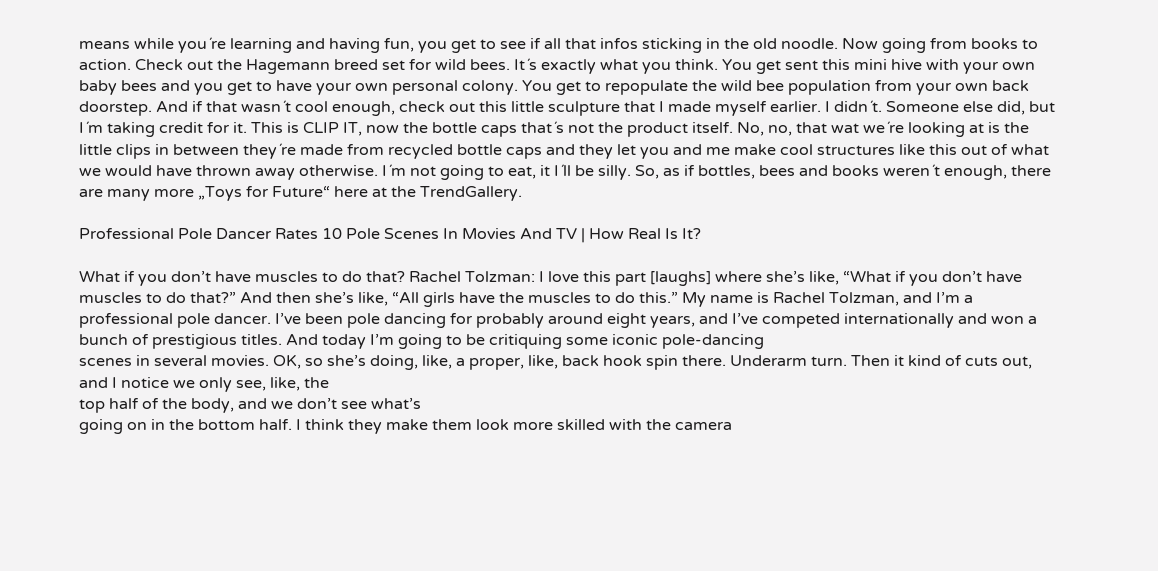means while you´re learning and having fun, you get to see if all that infos sticking in the old noodle. Now going from books to action. Check out the Hagemann breed set for wild bees. It´s exactly what you think. You get sent this mini hive with your own baby bees and you get to have your own personal colony. You get to repopulate the wild bee population from your own back doorstep. And if that wasn´t cool enough, check out this little sculpture that I made myself earlier. I didn´t. Someone else did, but I´m taking credit for it. This is CLIP IT, now the bottle caps that´s not the product itself. No, no, that wat we´re looking at is the little clips in between they´re made from recycled bottle caps and they let you and me make cool structures like this out of what we would have thrown away otherwise. I´m not going to eat, it I´ll be silly. So, as if bottles, bees and books weren´t enough, there are many more „Toys for Future“ here at the TrendGallery.

Professional Pole Dancer Rates 10 Pole Scenes In Movies And TV | How Real Is It?

What if you don’t have muscles to do that? Rachel Tolzman: I love this part [laughs] where she’s like, “What if you don’t have
muscles to do that?” And then she’s like, “All girls have the muscles to do this.” My name is Rachel Tolzman, and I’m a professional pole dancer. I’ve been pole dancing for probably around eight years, and I’ve competed internationally and won a bunch of prestigious titles. And today I’m going to be critiquing some iconic pole-dancing
scenes in several movies. OK, so she’s doing, like, a proper, like, back hook spin there. Underarm turn. Then it kind of cuts out, and I notice we only see, like, the
top half of the body, and we don’t see what’s
going on in the bottom half. I think they make them look more skilled with the camera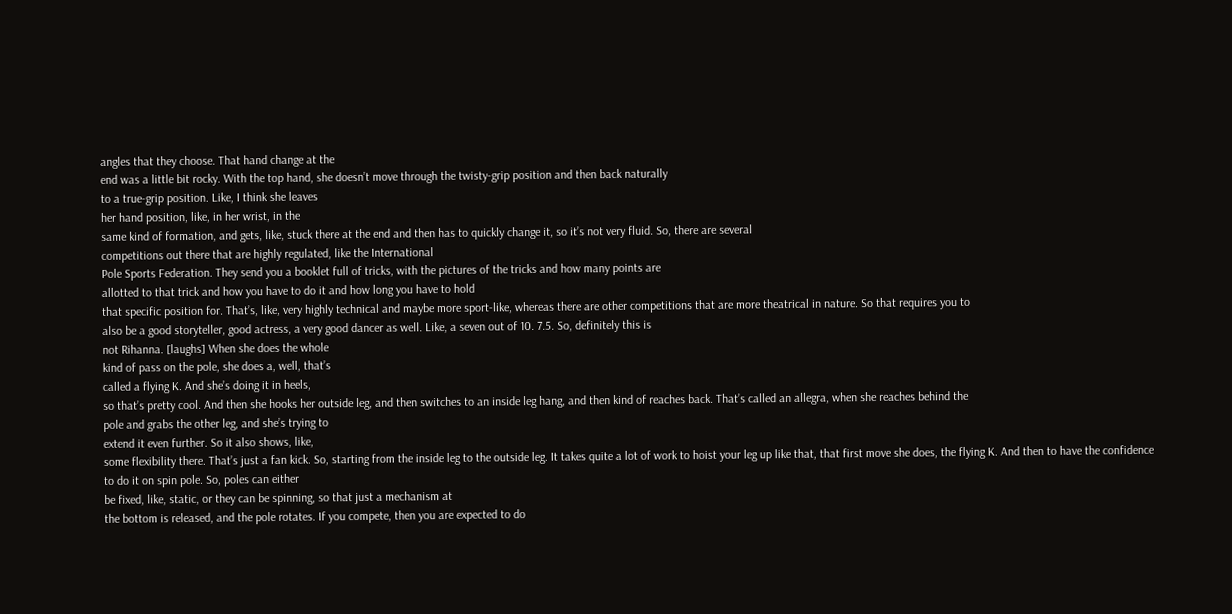angles that they choose. That hand change at the
end was a little bit rocky. With the top hand, she doesn’t move through the twisty-grip position and then back naturally
to a true-grip position. Like, I think she leaves
her hand position, like, in her wrist, in the
same kind of formation, and gets, like, stuck there at the end and then has to quickly change it, so it’s not very fluid. So, there are several
competitions out there that are highly regulated, like the International
Pole Sports Federation. They send you a booklet full of tricks, with the pictures of the tricks and how many points are
allotted to that trick and how you have to do it and how long you have to hold
that specific position for. That’s, like, very highly technical and maybe more sport-like, whereas there are other competitions that are more theatrical in nature. So that requires you to
also be a good storyteller, good actress, a very good dancer as well. Like, a seven out of 10. 7.5. So, definitely this is
not Rihanna. [laughs] When she does the whole
kind of pass on the pole, she does a, well, that’s
called a flying K. And she’s doing it in heels,
so that’s pretty cool. And then she hooks her outside leg, and then switches to an inside leg hang, and then kind of reaches back. That’s called an allegra, when she reaches behind the
pole and grabs the other leg, and she’s trying to
extend it even further. So it also shows, like,
some flexibility there. That’s just a fan kick. So, starting from the inside leg to the outside leg. It takes quite a lot of work to hoist your leg up like that, that first move she does, the flying K. And then to have the confidence
to do it on spin pole. So, poles can either
be fixed, like, static, or they can be spinning, so that just a mechanism at
the bottom is released, and the pole rotates. If you compete, then you are expected to do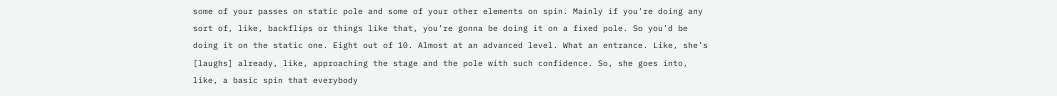some of your passes on static pole and some of your other elements on spin. Mainly if you’re doing any sort of, like, backflips or things like that, you’re gonna be doing it on a fixed pole. So you’d be doing it on the static one. Eight out of 10. Almost at an advanced level. What an entrance. Like, she’s [laughs] already, like, approaching the stage and the pole with such confidence. So, she goes into, like, a basic spin that everybody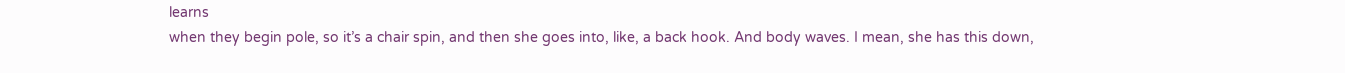learns
when they begin pole, so it’s a chair spin, and then she goes into, like, a back hook. And body waves. I mean, she has this down,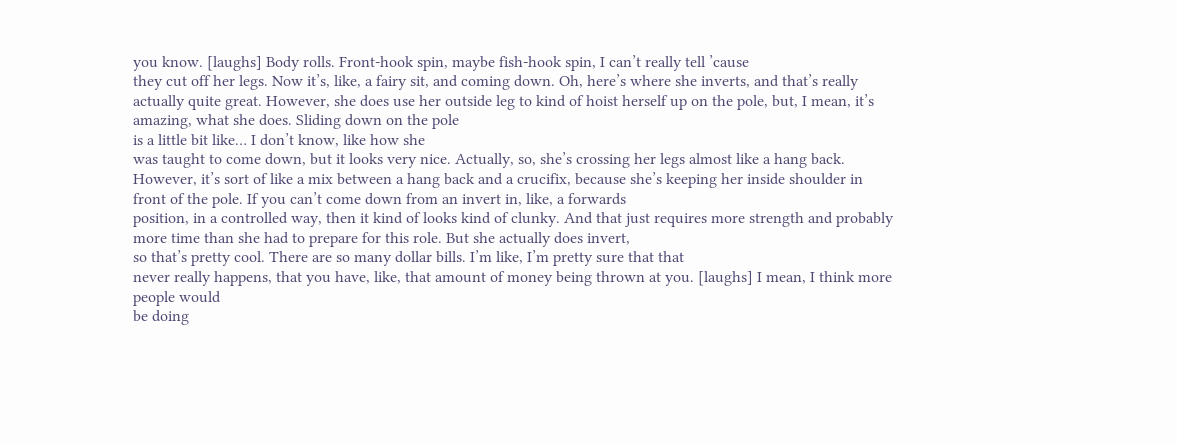you know. [laughs] Body rolls. Front-hook spin, maybe fish-hook spin, I can’t really tell ’cause
they cut off her legs. Now it’s, like, a fairy sit, and coming down. Oh, here’s where she inverts, and that’s really actually quite great. However, she does use her outside leg to kind of hoist herself up on the pole, but, I mean, it’s amazing, what she does. Sliding down on the pole
is a little bit like… I don’t know, like how she
was taught to come down, but it looks very nice. Actually, so, she’s crossing her legs almost like a hang back. However, it’s sort of like a mix between a hang back and a crucifix, because she’s keeping her inside shoulder in front of the pole. If you can’t come down from an invert in, like, a forwards
position, in a controlled way, then it kind of looks kind of clunky. And that just requires more strength and probably more time than she had to prepare for this role. But she actually does invert,
so that’s pretty cool. There are so many dollar bills. I’m like, I’m pretty sure that that
never really happens, that you have, like, that amount of money being thrown at you. [laughs] I mean, I think more people would
be doing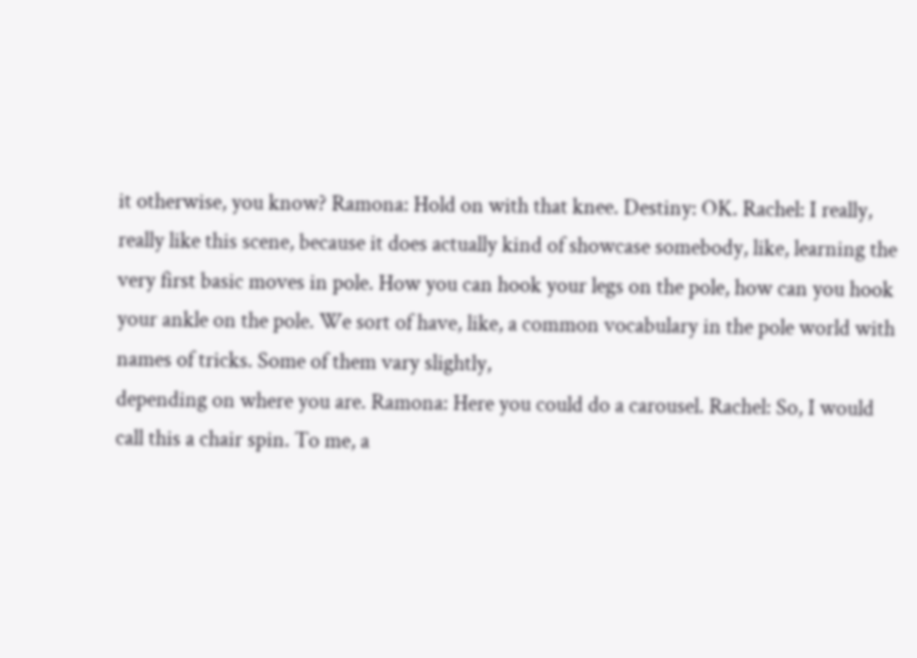it otherwise, you know? Ramona: Hold on with that knee. Destiny: OK. Rachel: I really, really like this scene, because it does actually kind of showcase somebody, like, learning the very first basic moves in pole. How you can hook your legs on the pole, how can you hook your ankle on the pole. We sort of have, like, a common vocabulary in the pole world with names of tricks. Some of them vary slightly,
depending on where you are. Ramona: Here you could do a carousel. Rachel: So, I would
call this a chair spin. To me, a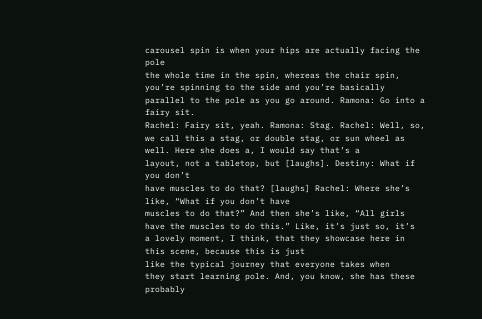carousel spin is when your hips are actually facing the pole
the whole time in the spin, whereas the chair spin,
you’re spinning to the side and you’re basically parallel to the pole as you go around. Ramona: Go into a fairy sit.
Rachel: Fairy sit, yeah. Ramona: Stag. Rachel: Well, so, we call this a stag, or double stag, or sun wheel as well. Here she does a, I would say that’s a
layout, not a tabletop, but [laughs]. Destiny: What if you don’t
have muscles to do that? [laughs] Rachel: Where she’s like, “What if you don’t have
muscles to do that?” And then she’s like, “All girls have the muscles to do this.” Like, it’s just so, it’s
a lovely moment, I think, that they showcase here in this scene, because this is just
like the typical journey that everyone takes when
they start learning pole. And, you know, she has these
probably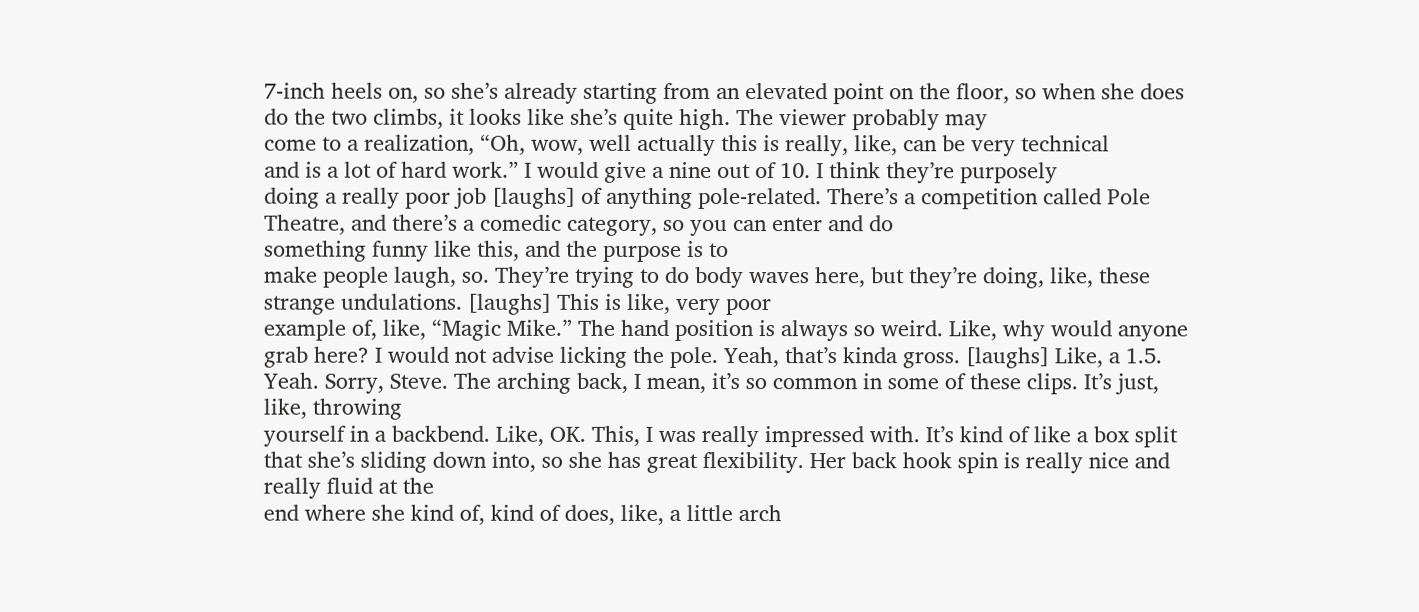7-inch heels on, so she’s already starting from an elevated point on the floor, so when she does do the two climbs, it looks like she’s quite high. The viewer probably may
come to a realization, “Oh, wow, well actually this is really, like, can be very technical
and is a lot of hard work.” I would give a nine out of 10. I think they’re purposely
doing a really poor job [laughs] of anything pole-related. There’s a competition called Pole Theatre, and there’s a comedic category, so you can enter and do
something funny like this, and the purpose is to
make people laugh, so. They’re trying to do body waves here, but they’re doing, like, these strange undulations. [laughs] This is like, very poor
example of, like, “Magic Mike.” The hand position is always so weird. Like, why would anyone grab here? I would not advise licking the pole. Yeah, that’s kinda gross. [laughs] Like, a 1.5. Yeah. Sorry, Steve. The arching back, I mean, it’s so common in some of these clips. It’s just, like, throwing
yourself in a backbend. Like, OK. This, I was really impressed with. It’s kind of like a box split that she’s sliding down into, so she has great flexibility. Her back hook spin is really nice and really fluid at the
end where she kind of, kind of does, like, a little arch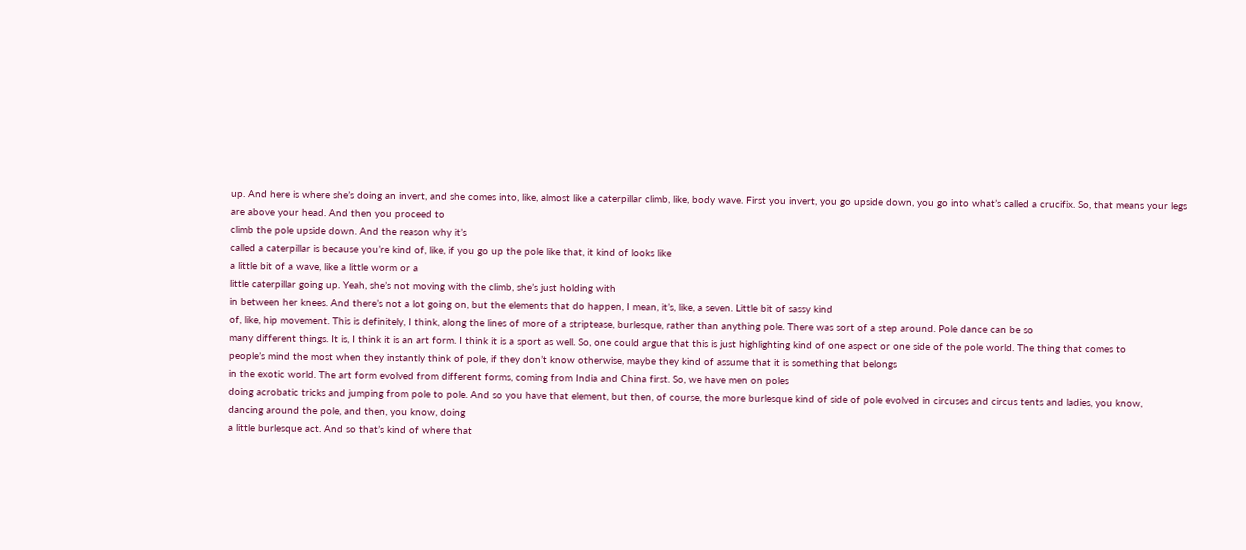up. And here is where she’s doing an invert, and she comes into, like, almost like a caterpillar climb, like, body wave. First you invert, you go upside down, you go into what’s called a crucifix. So, that means your legs
are above your head. And then you proceed to
climb the pole upside down. And the reason why it’s
called a caterpillar is because you’re kind of, like, if you go up the pole like that, it kind of looks like
a little bit of a wave, like a little worm or a
little caterpillar going up. Yeah, she’s not moving with the climb, she’s just holding with
in between her knees. And there’s not a lot going on, but the elements that do happen, I mean, it’s, like, a seven. Little bit of sassy kind
of, like, hip movement. This is definitely, I think, along the lines of more of a striptease, burlesque, rather than anything pole. There was sort of a step around. Pole dance can be so
many different things. It is, I think it is an art form. I think it is a sport as well. So, one could argue that this is just highlighting kind of one aspect or one side of the pole world. The thing that comes to
people’s mind the most when they instantly think of pole, if they don’t know otherwise, maybe they kind of assume that it is something that belongs
in the exotic world. The art form evolved from different forms, coming from India and China first. So, we have men on poles
doing acrobatic tricks and jumping from pole to pole. And so you have that element, but then, of course, the more burlesque kind of side of pole evolved in circuses and circus tents and ladies, you know,
dancing around the pole, and then, you know, doing
a little burlesque act. And so that’s kind of where that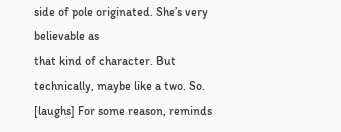side of pole originated. She’s very believable as
that kind of character. But technically, maybe like a two. So. [laughs] For some reason, reminds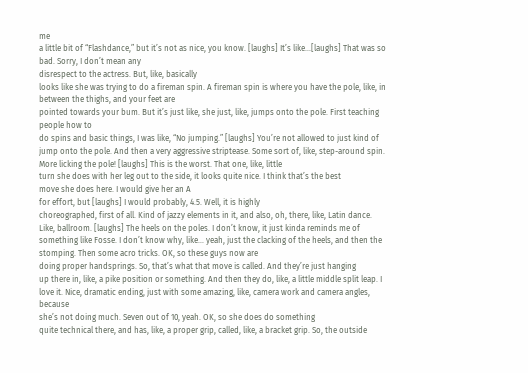me
a little bit of “Flashdance,” but it’s not as nice, you know. [laughs] It’s like…[laughs] That was so bad. Sorry, I don’t mean any
disrespect to the actress. But, like, basically
looks like she was trying to do a fireman spin. A fireman spin is where you have the pole, like, in between the thighs, and your feet are
pointed towards your bum. But it’s just like, she just, like, jumps onto the pole. First teaching people how to
do spins and basic things, I was like, “No jumping.” [laughs] You’re not allowed to just kind of jump onto the pole. And then a very aggressive striptease. Some sort of, like, step-around spin. More licking the pole! [laughs] This is the worst. That one, like, little
turn she does with her leg out to the side, it looks quite nice. I think that’s the best
move she does here. I would give her an A
for effort, but [laughs] I would probably, 4.5. Well, it is highly
choreographed, first of all. Kind of jazzy elements in it, and also, oh, there, like, Latin dance. Like, ballroom. [laughs] The heels on the poles. I don’t know, it just kinda reminds me of something like Fosse. I don’t know why, like… yeah, just the clacking of the heels, and then the stomping. Then some acro tricks. OK, so these guys now are
doing proper handsprings. So, that’s what that move is called. And they’re just hanging
up there in, like, a pike position or something. And then they do, like, a little middle split leap. I love it. Nice, dramatic ending, just with some amazing, like, camera work and camera angles, because
she’s not doing much. Seven out of 10, yeah. OK, so she does do something
quite technical there, and has, like, a proper grip, called, like, a bracket grip. So, the outside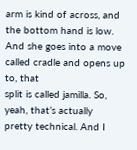arm is kind of across, and the bottom hand is low. And she goes into a move called cradle and opens up to, that
split is called jamilla. So, yeah, that’s actually
pretty technical. And I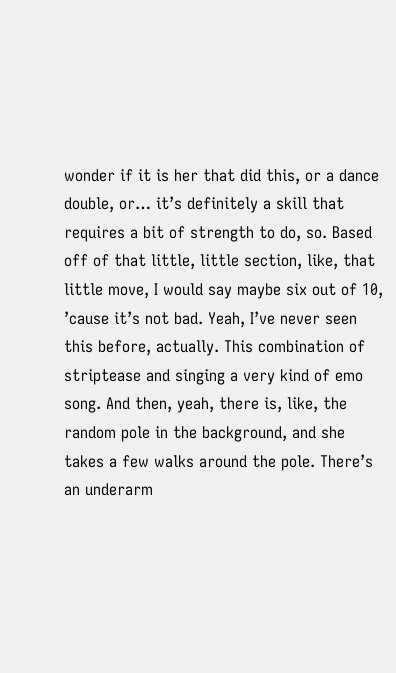wonder if it is her that did this, or a dance double, or… it’s definitely a skill that requires a bit of strength to do, so. Based off of that little, little section, like, that little move, I would say maybe six out of 10, ’cause it’s not bad. Yeah, I’ve never seen
this before, actually. This combination of striptease and singing a very kind of emo song. And then, yeah, there is, like, the random pole in the background, and she takes a few walks around the pole. There’s an underarm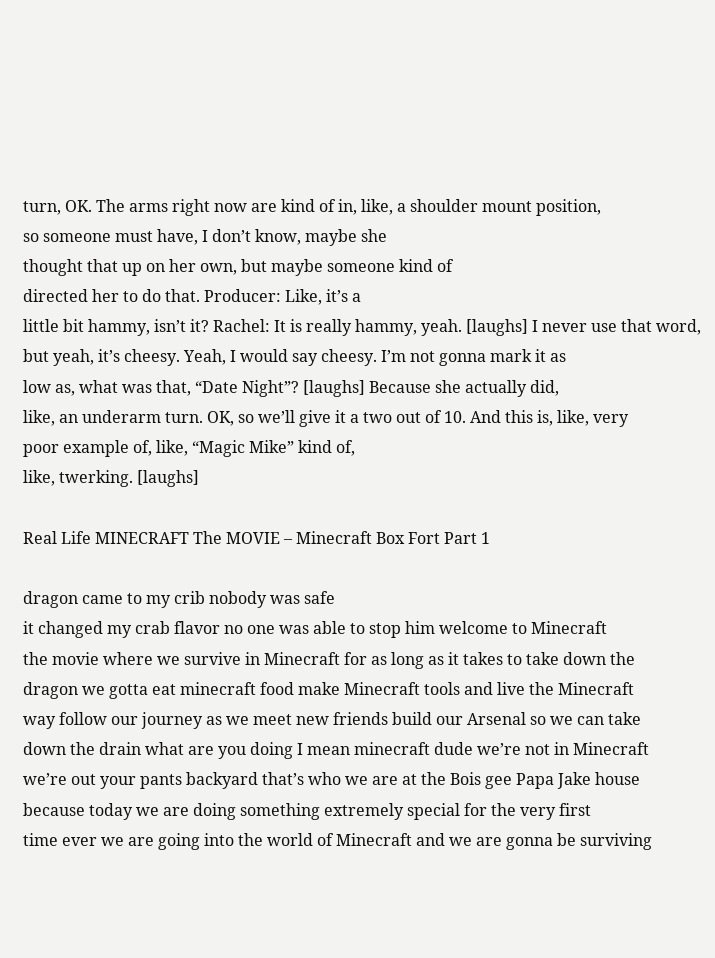turn, OK. The arms right now are kind of in, like, a shoulder mount position,
so someone must have, I don’t know, maybe she
thought that up on her own, but maybe someone kind of
directed her to do that. Producer: Like, it’s a
little bit hammy, isn’t it? Rachel: It is really hammy, yeah. [laughs] I never use that word, but yeah, it’s cheesy. Yeah, I would say cheesy. I’m not gonna mark it as
low as, what was that, “Date Night”? [laughs] Because she actually did,
like, an underarm turn. OK, so we’ll give it a two out of 10. And this is, like, very
poor example of, like, “Magic Mike” kind of,
like, twerking. [laughs]

Real Life MINECRAFT The MOVIE – Minecraft Box Fort Part 1

dragon came to my crib nobody was safe
it changed my crab flavor no one was able to stop him welcome to Minecraft
the movie where we survive in Minecraft for as long as it takes to take down the
dragon we gotta eat minecraft food make Minecraft tools and live the Minecraft
way follow our journey as we meet new friends build our Arsenal so we can take
down the drain what are you doing I mean minecraft dude we’re not in Minecraft
we’re out your pants backyard that’s who we are at the Bois gee Papa Jake house
because today we are doing something extremely special for the very first
time ever we are going into the world of Minecraft and we are gonna be surviving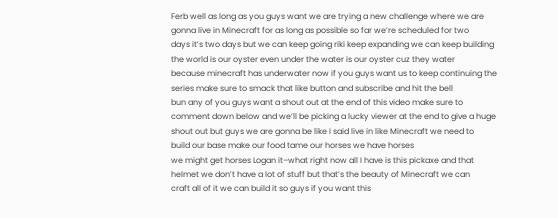Ferb well as long as you guys want we are trying a new challenge where we are
gonna live in Minecraft for as long as possible so far we’re scheduled for two
days it’s two days but we can keep going riki keep expanding we can keep building
the world is our oyster even under the water is our oyster cuz they water
because minecraft has underwater now if you guys want us to keep continuing the
series make sure to smack that like button and subscribe and hit the bell
bun any of you guys want a shout out at the end of this video make sure to
comment down below and we’ll be picking a lucky viewer at the end to give a huge
shout out but guys we are gonna be like I said live in like Minecraft we need to
build our base make our food tame our horses we have horses
we might get horses Logan it–what right now all I have is this pickaxe and that
helmet we don’t have a lot of stuff but that’s the beauty of Minecraft we can
craft all of it we can build it so guys if you want this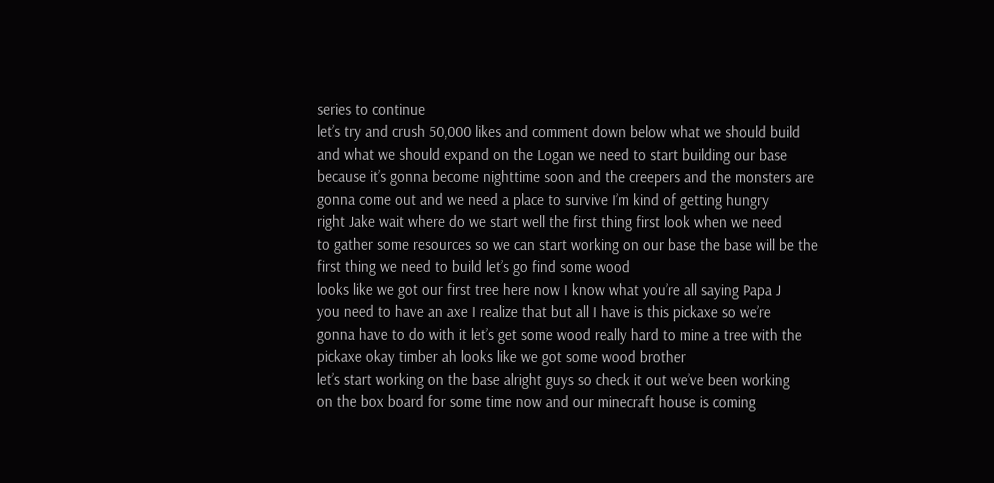series to continue
let’s try and crush 50,000 likes and comment down below what we should build
and what we should expand on the Logan we need to start building our base
because it’s gonna become nighttime soon and the creepers and the monsters are
gonna come out and we need a place to survive I’m kind of getting hungry
right Jake wait where do we start well the first thing first look when we need
to gather some resources so we can start working on our base the base will be the
first thing we need to build let’s go find some wood
looks like we got our first tree here now I know what you’re all saying Papa J
you need to have an axe I realize that but all I have is this pickaxe so we’re
gonna have to do with it let’s get some wood really hard to mine a tree with the
pickaxe okay timber ah looks like we got some wood brother
let’s start working on the base alright guys so check it out we’ve been working
on the box board for some time now and our minecraft house is coming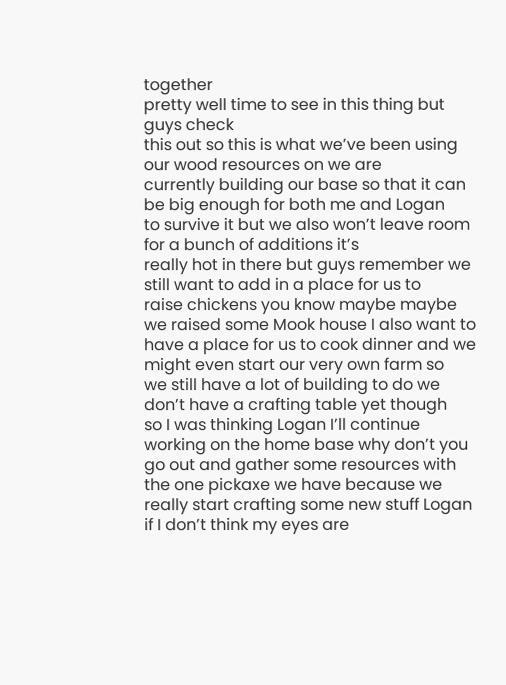together
pretty well time to see in this thing but guys check
this out so this is what we’ve been using our wood resources on we are
currently building our base so that it can be big enough for both me and Logan
to survive it but we also won’t leave room for a bunch of additions it’s
really hot in there but guys remember we still want to add in a place for us to
raise chickens you know maybe maybe we raised some Mook house I also want to
have a place for us to cook dinner and we might even start our very own farm so
we still have a lot of building to do we don’t have a crafting table yet though
so I was thinking Logan I’ll continue working on the home base why don’t you
go out and gather some resources with the one pickaxe we have because we
really start crafting some new stuff Logan if I don’t think my eyes are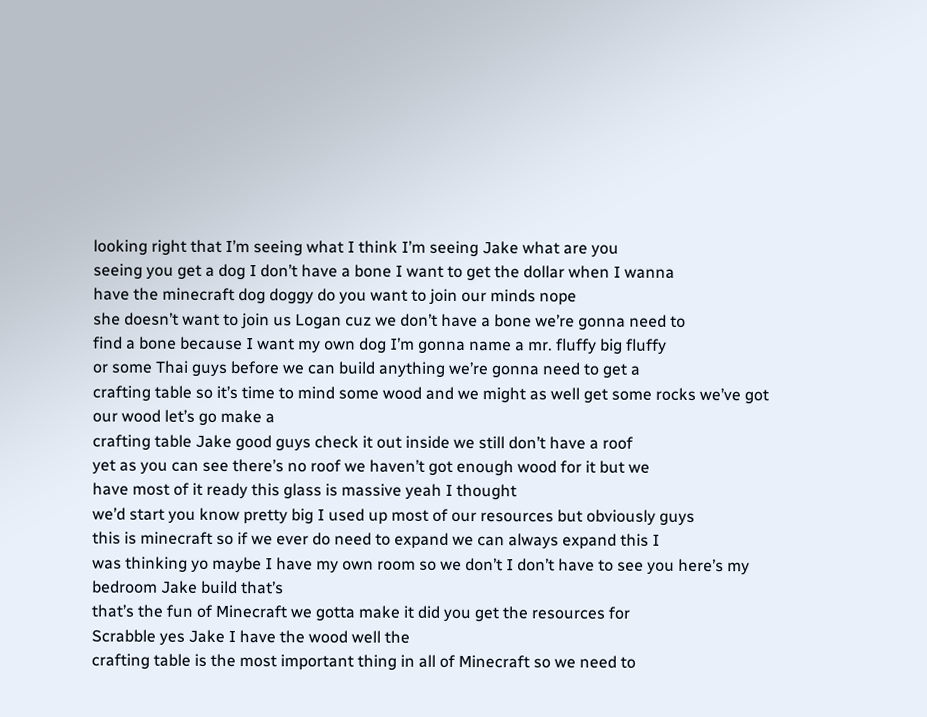looking right that I’m seeing what I think I’m seeing Jake what are you
seeing you get a dog I don’t have a bone I want to get the dollar when I wanna
have the minecraft dog doggy do you want to join our minds nope
she doesn’t want to join us Logan cuz we don’t have a bone we’re gonna need to
find a bone because I want my own dog I’m gonna name a mr. fluffy big fluffy
or some Thai guys before we can build anything we’re gonna need to get a
crafting table so it’s time to mind some wood and we might as well get some rocks we’ve got our wood let’s go make a
crafting table Jake good guys check it out inside we still don’t have a roof
yet as you can see there’s no roof we haven’t got enough wood for it but we
have most of it ready this glass is massive yeah I thought
we’d start you know pretty big I used up most of our resources but obviously guys
this is minecraft so if we ever do need to expand we can always expand this I
was thinking yo maybe I have my own room so we don’t I don’t have to see you here’s my bedroom Jake build that’s
that’s the fun of Minecraft we gotta make it did you get the resources for
Scrabble yes Jake I have the wood well the
crafting table is the most important thing in all of Minecraft so we need to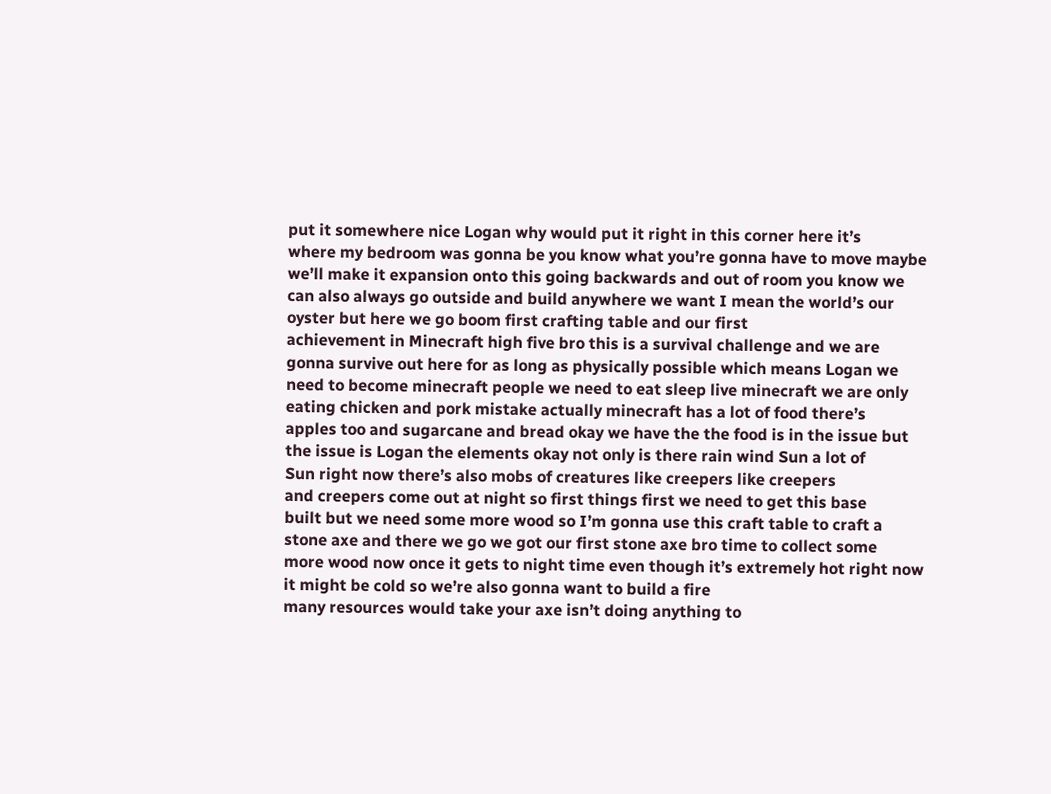put it somewhere nice Logan why would put it right in this corner here it’s
where my bedroom was gonna be you know what you’re gonna have to move maybe
we’ll make it expansion onto this going backwards and out of room you know we
can also always go outside and build anywhere we want I mean the world’s our
oyster but here we go boom first crafting table and our first
achievement in Minecraft high five bro this is a survival challenge and we are
gonna survive out here for as long as physically possible which means Logan we
need to become minecraft people we need to eat sleep live minecraft we are only
eating chicken and pork mistake actually minecraft has a lot of food there’s
apples too and sugarcane and bread okay we have the the food is in the issue but
the issue is Logan the elements okay not only is there rain wind Sun a lot of
Sun right now there’s also mobs of creatures like creepers like creepers
and creepers come out at night so first things first we need to get this base
built but we need some more wood so I’m gonna use this craft table to craft a
stone axe and there we go we got our first stone axe bro time to collect some
more wood now once it gets to night time even though it’s extremely hot right now
it might be cold so we’re also gonna want to build a fire
many resources would take your axe isn’t doing anything to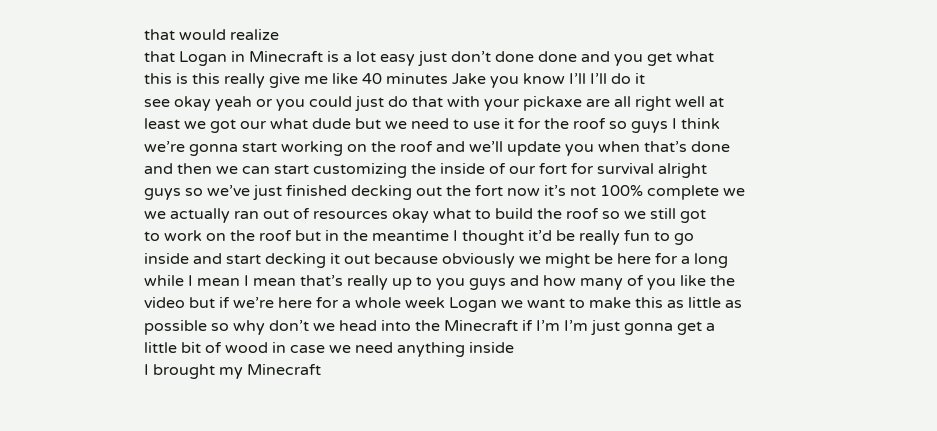that would realize
that Logan in Minecraft is a lot easy just don’t done done and you get what
this is this really give me like 40 minutes Jake you know I’ll I’ll do it
see okay yeah or you could just do that with your pickaxe are all right well at
least we got our what dude but we need to use it for the roof so guys I think
we’re gonna start working on the roof and we’ll update you when that’s done
and then we can start customizing the inside of our fort for survival alright
guys so we’ve just finished decking out the fort now it’s not 100% complete we
we actually ran out of resources okay what to build the roof so we still got
to work on the roof but in the meantime I thought it’d be really fun to go
inside and start decking it out because obviously we might be here for a long
while I mean I mean that’s really up to you guys and how many of you like the
video but if we’re here for a whole week Logan we want to make this as little as
possible so why don’t we head into the Minecraft if I’m I’m just gonna get a
little bit of wood in case we need anything inside
I brought my Minecraft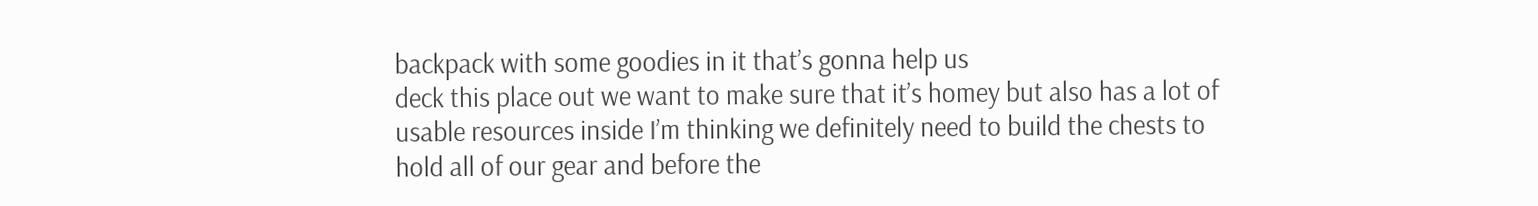backpack with some goodies in it that’s gonna help us
deck this place out we want to make sure that it’s homey but also has a lot of
usable resources inside I’m thinking we definitely need to build the chests to
hold all of our gear and before the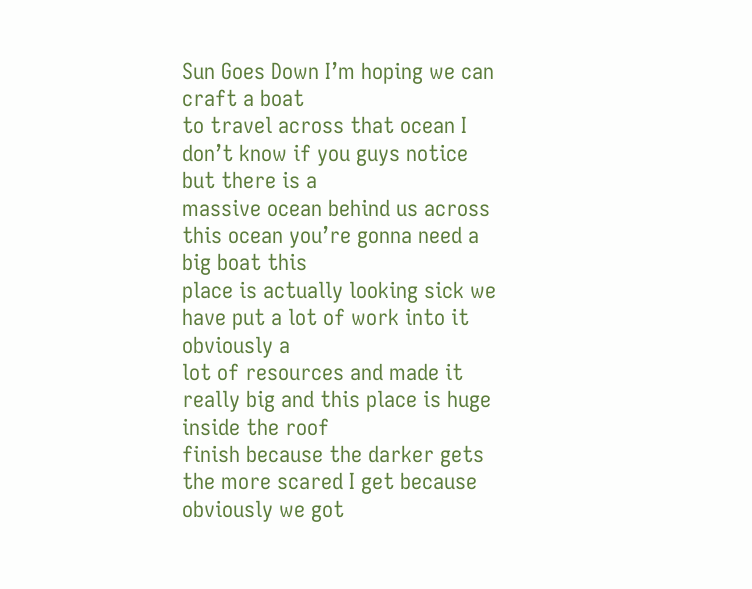Sun Goes Down I’m hoping we can craft a boat
to travel across that ocean I don’t know if you guys notice but there is a
massive ocean behind us across this ocean you’re gonna need a big boat this
place is actually looking sick we have put a lot of work into it obviously a
lot of resources and made it really big and this place is huge inside the roof
finish because the darker gets the more scared I get because obviously we got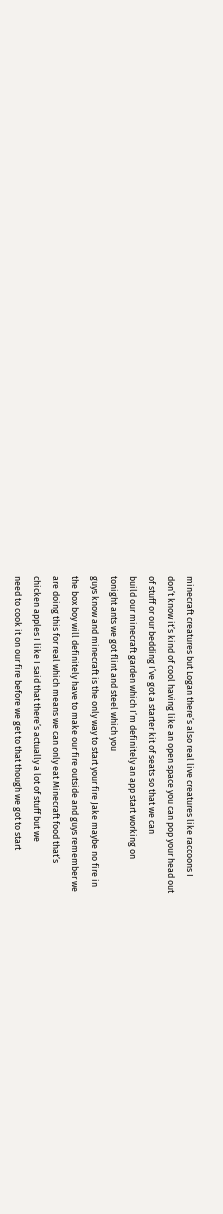minecraft creatures but Logan there’s also real live creatures like raccoons I
don’t know it’s kind of cool having like an open space you can pop your head out
of stuff or our bedding I’ve got a starter kit of seats so that we can
build our minecraft garden which I’m definitely an app start working on
tonight ants we got flint and steel which you
guys know and minecraft is the only way to start your fire Jake maybe no fire in
the box boy will definitely have to make our fire outside and guys remember we
are doing this for real which means we can only eat Minecraft food that’s
chicken apples I like I said that there’s actually a lot of stuff but we
need to cook it on our fire before we get to that though we got to start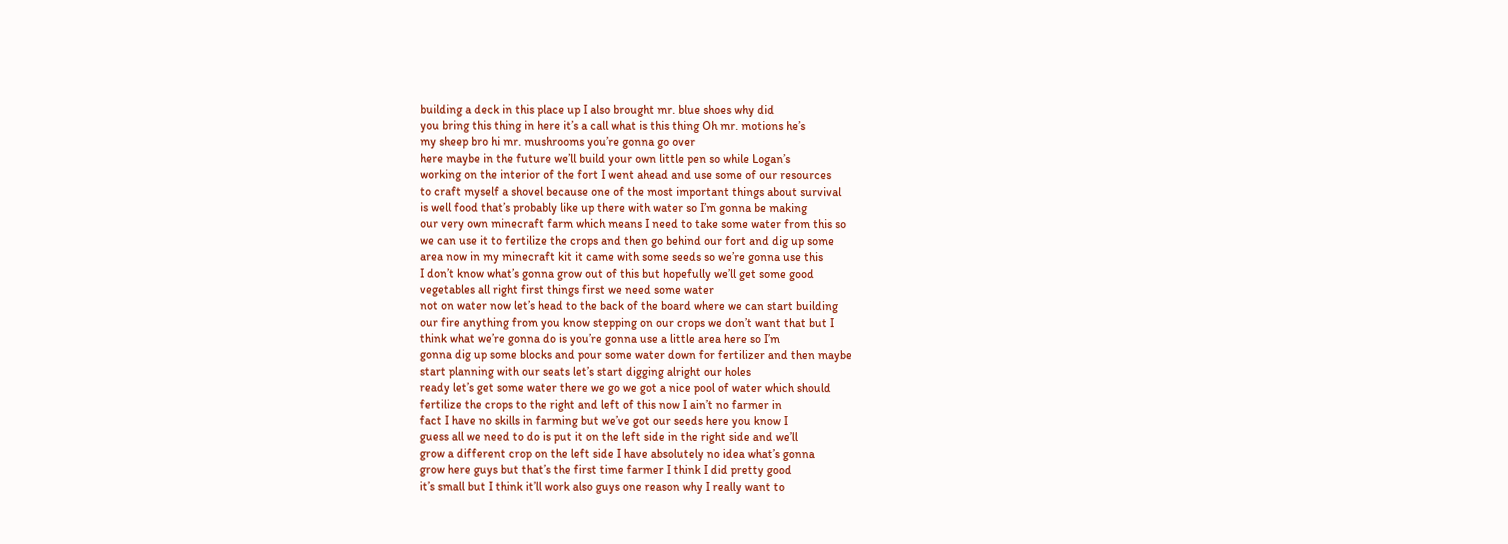building a deck in this place up I also brought mr. blue shoes why did
you bring this thing in here it’s a call what is this thing Oh mr. motions he’s
my sheep bro hi mr. mushrooms you’re gonna go over
here maybe in the future we’ll build your own little pen so while Logan’s
working on the interior of the fort I went ahead and use some of our resources
to craft myself a shovel because one of the most important things about survival
is well food that’s probably like up there with water so I’m gonna be making
our very own minecraft farm which means I need to take some water from this so
we can use it to fertilize the crops and then go behind our fort and dig up some
area now in my minecraft kit it came with some seeds so we’re gonna use this
I don’t know what’s gonna grow out of this but hopefully we’ll get some good
vegetables all right first things first we need some water
not on water now let’s head to the back of the board where we can start building
our fire anything from you know stepping on our crops we don’t want that but I
think what we’re gonna do is you’re gonna use a little area here so I’m
gonna dig up some blocks and pour some water down for fertilizer and then maybe
start planning with our seats let’s start digging alright our holes
ready let’s get some water there we go we got a nice pool of water which should
fertilize the crops to the right and left of this now I ain’t no farmer in
fact I have no skills in farming but we’ve got our seeds here you know I
guess all we need to do is put it on the left side in the right side and we’ll
grow a different crop on the left side I have absolutely no idea what’s gonna
grow here guys but that’s the first time farmer I think I did pretty good
it’s small but I think it’ll work also guys one reason why I really want to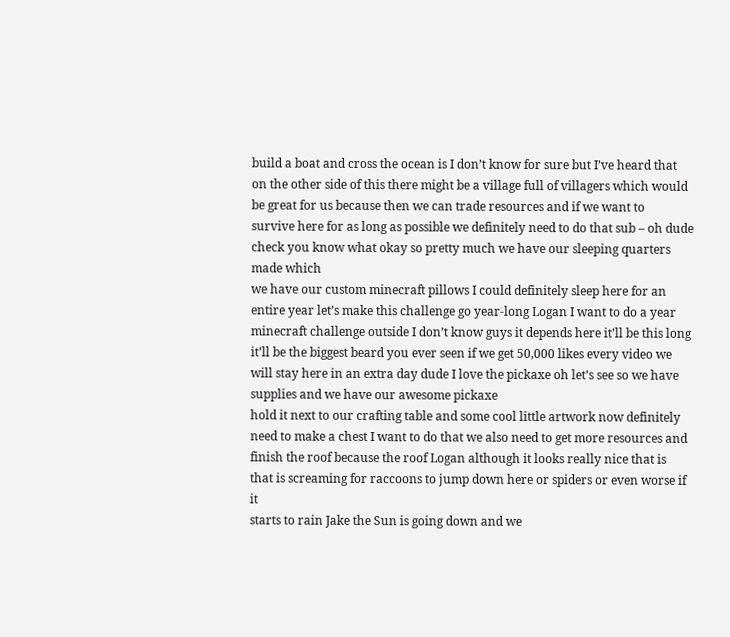build a boat and cross the ocean is I don’t know for sure but I’ve heard that
on the other side of this there might be a village full of villagers which would
be great for us because then we can trade resources and if we want to
survive here for as long as possible we definitely need to do that sub – oh dude
check you know what okay so pretty much we have our sleeping quarters made which
we have our custom minecraft pillows I could definitely sleep here for an
entire year let’s make this challenge go year-long Logan I want to do a year
minecraft challenge outside I don’t know guys it depends here it’ll be this long
it’ll be the biggest beard you ever seen if we get 50,000 likes every video we
will stay here in an extra day dude I love the pickaxe oh let’s see so we have supplies and we have our awesome pickaxe
hold it next to our crafting table and some cool little artwork now definitely
need to make a chest I want to do that we also need to get more resources and
finish the roof because the roof Logan although it looks really nice that is
that is screaming for raccoons to jump down here or spiders or even worse if it
starts to rain Jake the Sun is going down and we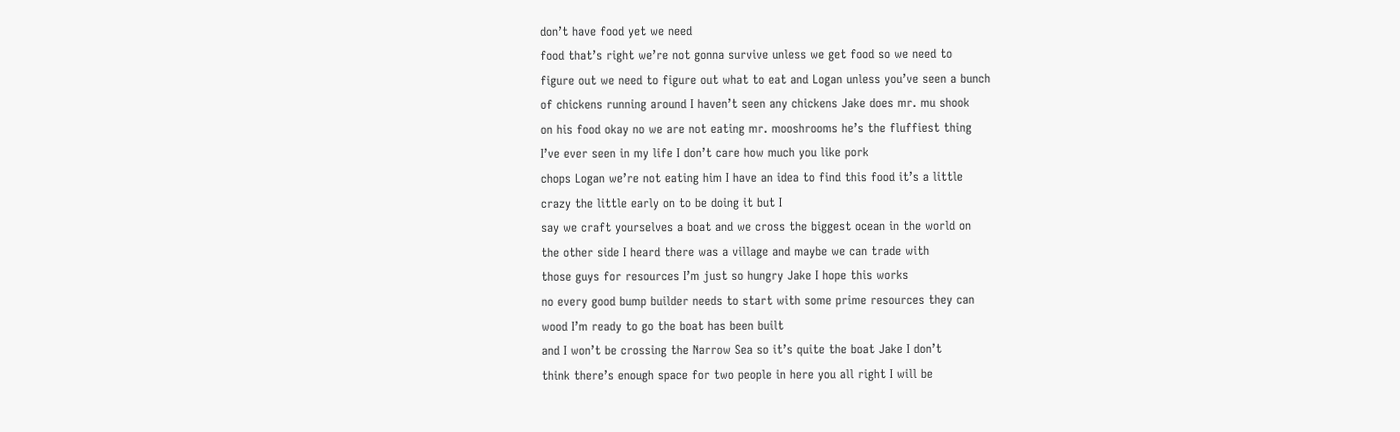don’t have food yet we need
food that’s right we’re not gonna survive unless we get food so we need to
figure out we need to figure out what to eat and Logan unless you’ve seen a bunch
of chickens running around I haven’t seen any chickens Jake does mr. mu shook
on his food okay no we are not eating mr. mooshrooms he’s the fluffiest thing
I’ve ever seen in my life I don’t care how much you like pork
chops Logan we’re not eating him I have an idea to find this food it’s a little
crazy the little early on to be doing it but I
say we craft yourselves a boat and we cross the biggest ocean in the world on
the other side I heard there was a village and maybe we can trade with
those guys for resources I’m just so hungry Jake I hope this works
no every good bump builder needs to start with some prime resources they can
wood I’m ready to go the boat has been built
and I won’t be crossing the Narrow Sea so it’s quite the boat Jake I don’t
think there’s enough space for two people in here you all right I will be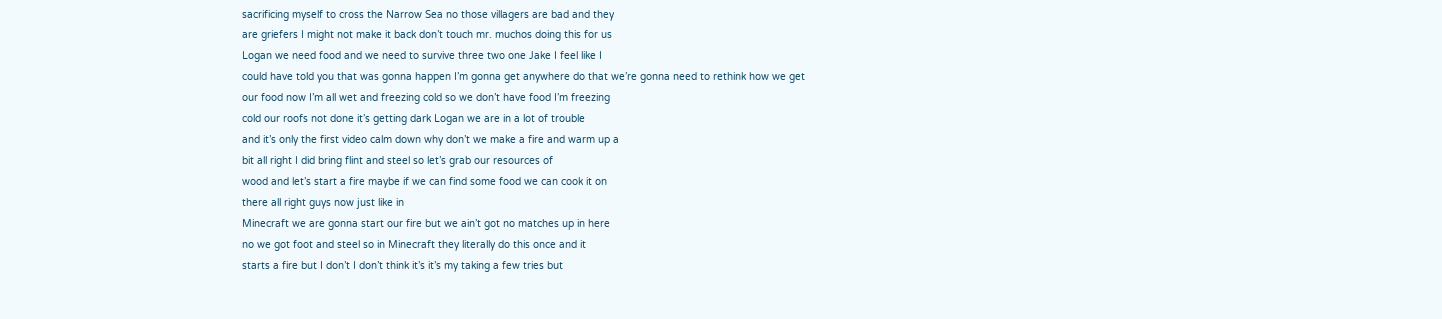sacrificing myself to cross the Narrow Sea no those villagers are bad and they
are griefers I might not make it back don’t touch mr. muchos doing this for us
Logan we need food and we need to survive three two one Jake I feel like I
could have told you that was gonna happen I’m gonna get anywhere do that we’re gonna need to rethink how we get
our food now I’m all wet and freezing cold so we don’t have food I’m freezing
cold our roofs not done it’s getting dark Logan we are in a lot of trouble
and it’s only the first video calm down why don’t we make a fire and warm up a
bit all right I did bring flint and steel so let’s grab our resources of
wood and let’s start a fire maybe if we can find some food we can cook it on
there all right guys now just like in
Minecraft we are gonna start our fire but we ain’t got no matches up in here
no we got foot and steel so in Minecraft they literally do this once and it
starts a fire but I don’t I don’t think it’s it’s my taking a few tries but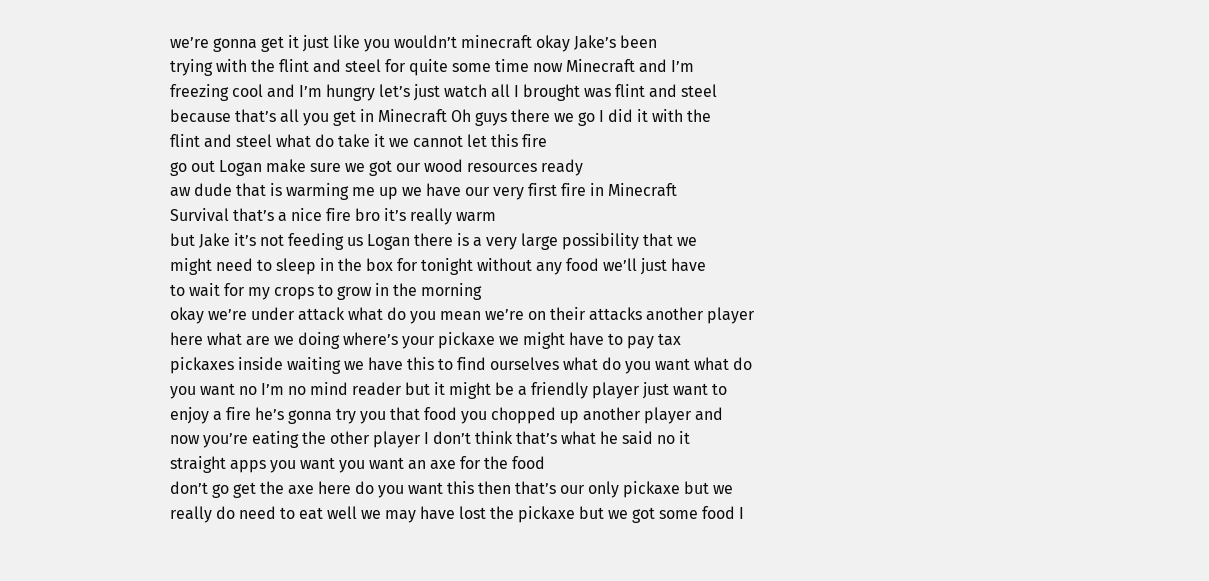we’re gonna get it just like you wouldn’t minecraft okay Jake’s been
trying with the flint and steel for quite some time now Minecraft and I’m
freezing cool and I’m hungry let’s just watch all I brought was flint and steel
because that’s all you get in Minecraft Oh guys there we go I did it with the
flint and steel what do take it we cannot let this fire
go out Logan make sure we got our wood resources ready
aw dude that is warming me up we have our very first fire in Minecraft
Survival that’s a nice fire bro it’s really warm
but Jake it’s not feeding us Logan there is a very large possibility that we
might need to sleep in the box for tonight without any food we’ll just have
to wait for my crops to grow in the morning
okay we’re under attack what do you mean we’re on their attacks another player
here what are we doing where’s your pickaxe we might have to pay tax
pickaxes inside waiting we have this to find ourselves what do you want what do
you want no I’m no mind reader but it might be a friendly player just want to
enjoy a fire he’s gonna try you that food you chopped up another player and
now you’re eating the other player I don’t think that’s what he said no it
straight apps you want you want an axe for the food
don’t go get the axe here do you want this then that’s our only pickaxe but we
really do need to eat well we may have lost the pickaxe but we got some food I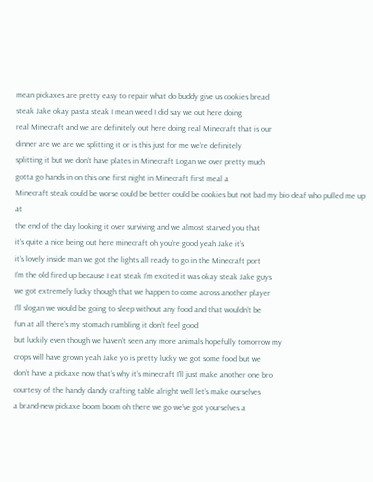mean pickaxes are pretty easy to repair what do buddy give us cookies bread
steak Jake okay pasta steak I mean weed I did say we out here doing
real Minecraft and we are definitely out here doing real Minecraft that is our
dinner are we are we splitting it or is this just for me we’re definitely
splitting it but we don’t have plates in Minecraft Logan we over pretty much
gotta go hands in on this one first night in Minecraft first meal a
Minecraft steak could be worse could be better could be cookies but not bad my bio deaf who pulled me up at
the end of the day looking it over surviving and we almost starved you that
it’s quite a nice being out here minecraft oh you’re good yeah Jake it’s
it’s lovely inside man we got the lights all ready to go in the Minecraft port
I’m the old fired up because I eat steak I’m excited it was okay steak Jake guys
we got extremely lucky though that we happen to come across another player
I’ll slogan we would be going to sleep without any food and that wouldn’t be
fun at all there’s my stomach rumbling it don’t feel good
but luckily even though we haven’t seen any more animals hopefully tomorrow my
crops will have grown yeah Jake yo is pretty lucky we got some food but we
don’t have a pickaxe now that’s why it’s minecraft I’ll just make another one bro
courtesy of the handy dandy crafting table alright well let’s make ourselves
a brand-new pickaxe boom boom oh there we go we’ve got yourselves a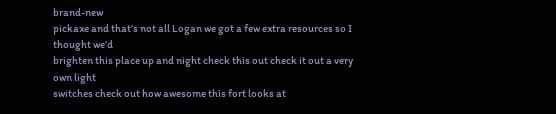brand-new
pickaxe and that’s not all Logan we got a few extra resources so I thought we’d
brighten this place up and night check this out check it out a very own light
switches check out how awesome this fort looks at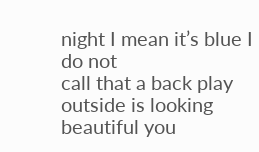night I mean it’s blue I do not
call that a back play outside is looking beautiful you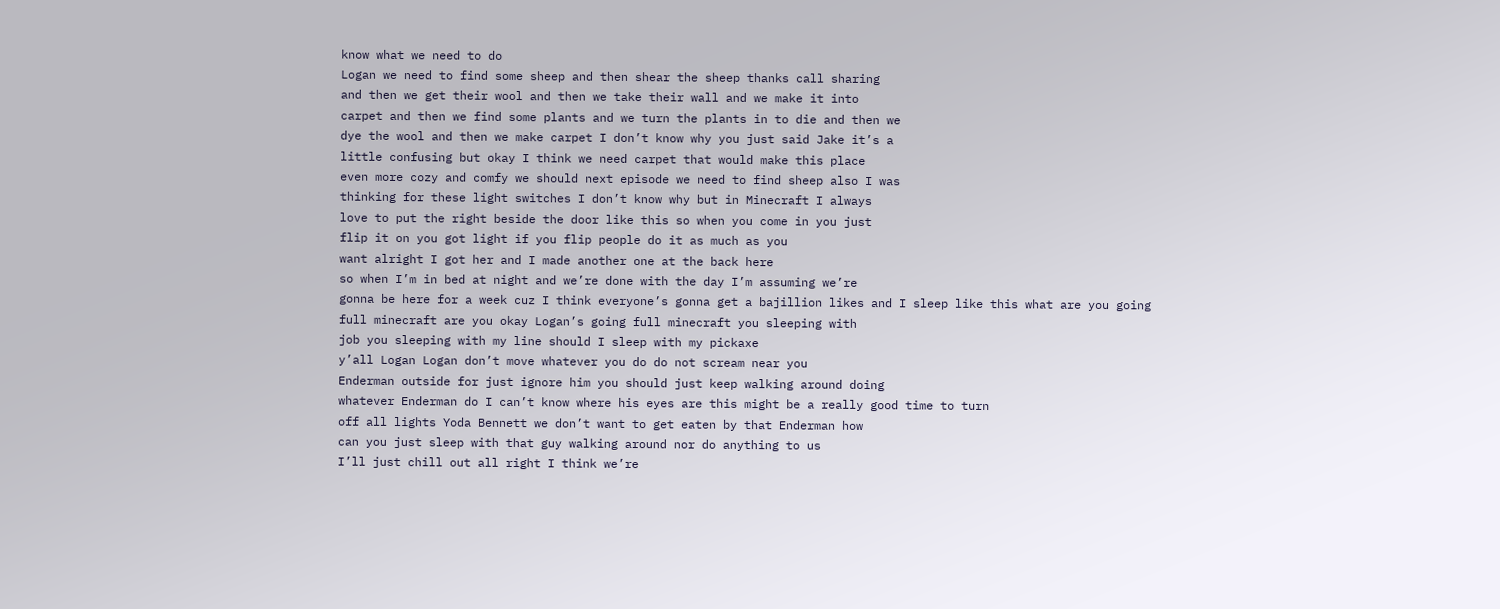know what we need to do
Logan we need to find some sheep and then shear the sheep thanks call sharing
and then we get their wool and then we take their wall and we make it into
carpet and then we find some plants and we turn the plants in to die and then we
dye the wool and then we make carpet I don’t know why you just said Jake it’s a
little confusing but okay I think we need carpet that would make this place
even more cozy and comfy we should next episode we need to find sheep also I was
thinking for these light switches I don’t know why but in Minecraft I always
love to put the right beside the door like this so when you come in you just
flip it on you got light if you flip people do it as much as you
want alright I got her and I made another one at the back here
so when I’m in bed at night and we’re done with the day I’m assuming we’re
gonna be here for a week cuz I think everyone’s gonna get a bajillion likes and I sleep like this what are you going
full minecraft are you okay Logan’s going full minecraft you sleeping with
job you sleeping with my line should I sleep with my pickaxe
y’all Logan Logan don’t move whatever you do do not scream near you
Enderman outside for just ignore him you should just keep walking around doing
whatever Enderman do I can’t know where his eyes are this might be a really good time to turn
off all lights Yoda Bennett we don’t want to get eaten by that Enderman how
can you just sleep with that guy walking around nor do anything to us
I’ll just chill out all right I think we’re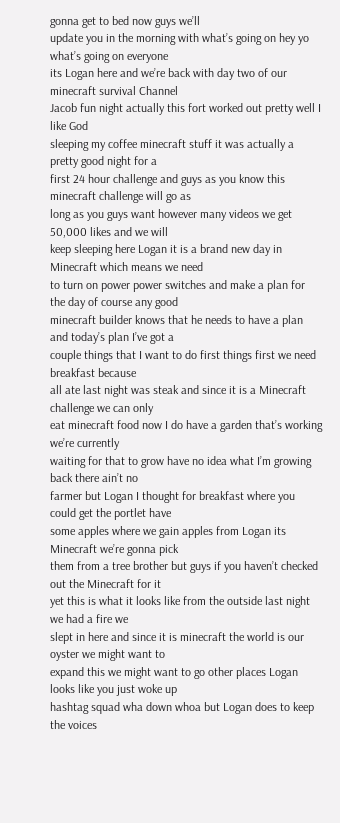gonna get to bed now guys we’ll
update you in the morning with what’s going on hey yo what’s going on everyone
its Logan here and we’re back with day two of our minecraft survival Channel
Jacob fun night actually this fort worked out pretty well I like God
sleeping my coffee minecraft stuff it was actually a pretty good night for a
first 24 hour challenge and guys as you know this minecraft challenge will go as
long as you guys want however many videos we get 50,000 likes and we will
keep sleeping here Logan it is a brand new day in Minecraft which means we need
to turn on power power switches and make a plan for the day of course any good
minecraft builder knows that he needs to have a plan and today’s plan I’ve got a
couple things that I want to do first things first we need breakfast because
all ate last night was steak and since it is a Minecraft challenge we can only
eat minecraft food now I do have a garden that’s working we’re currently
waiting for that to grow have no idea what I’m growing back there ain’t no
farmer but Logan I thought for breakfast where you could get the portlet have
some apples where we gain apples from Logan its Minecraft we’re gonna pick
them from a tree brother but guys if you haven’t checked out the Minecraft for it
yet this is what it looks like from the outside last night we had a fire we
slept in here and since it is minecraft the world is our oyster we might want to
expand this we might want to go other places Logan looks like you just woke up
hashtag squad wha down whoa but Logan does to keep the voices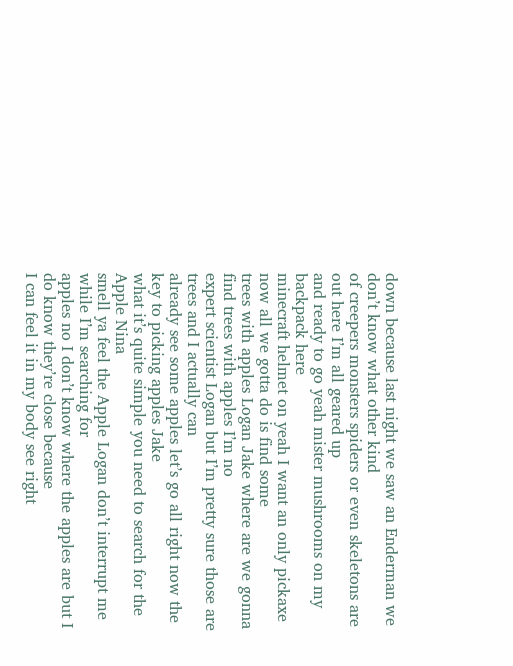down because last night we saw an Enderman we don’t know what other kind
of creepers monsters spiders or even skeletons are out here I’m all geared up
and ready to go yeah mister mushrooms on my backpack here
minecraft helmet on yeah I want an only pickaxe now all we gotta do is find some
trees with apples Logan Jake where are we gonna find trees with apples I’m no
expert scientist Logan but I’m pretty sure those are trees and I actually can
already see some apples let’s go all right now the key to picking apples Jake
what it’s quite simple you need to search for the Apple Nina
smell ya feel the Apple Logan don’t interrupt me while I’m searching for
apples no I don’t know where the apples are but I do know they’re close because
I can feel it in my body see right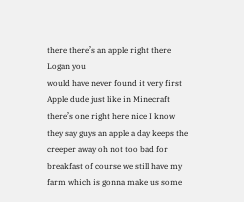there there’s an apple right there Logan you
would have never found it very first Apple dude just like in Minecraft
there’s one right here nice I know they say guys an apple a day keeps the
creeper away oh not too bad for breakfast of course we still have my
farm which is gonna make us some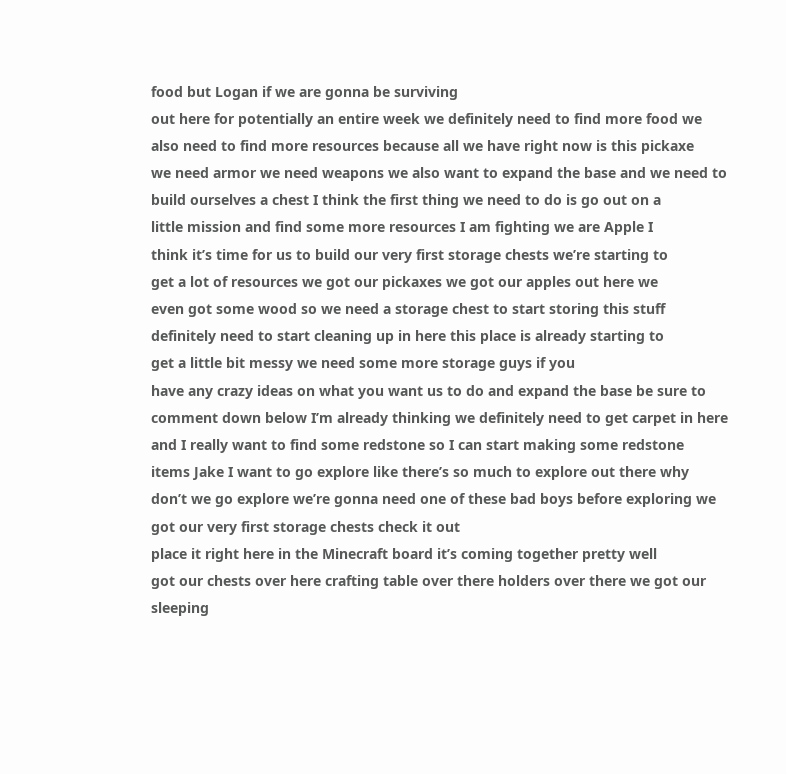food but Logan if we are gonna be surviving
out here for potentially an entire week we definitely need to find more food we
also need to find more resources because all we have right now is this pickaxe
we need armor we need weapons we also want to expand the base and we need to
build ourselves a chest I think the first thing we need to do is go out on a
little mission and find some more resources I am fighting we are Apple I
think it’s time for us to build our very first storage chests we’re starting to
get a lot of resources we got our pickaxes we got our apples out here we
even got some wood so we need a storage chest to start storing this stuff
definitely need to start cleaning up in here this place is already starting to
get a little bit messy we need some more storage guys if you
have any crazy ideas on what you want us to do and expand the base be sure to
comment down below I’m already thinking we definitely need to get carpet in here
and I really want to find some redstone so I can start making some redstone
items Jake I want to go explore like there’s so much to explore out there why
don’t we go explore we’re gonna need one of these bad boys before exploring we
got our very first storage chests check it out
place it right here in the Minecraft board it’s coming together pretty well
got our chests over here crafting table over there holders over there we got our
sleeping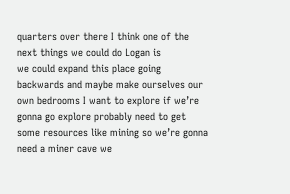quarters over there I think one of the next things we could do Logan is
we could expand this place going backwards and maybe make ourselves our
own bedrooms I want to explore if we’re gonna go explore probably need to get
some resources like mining so we’re gonna need a miner cave we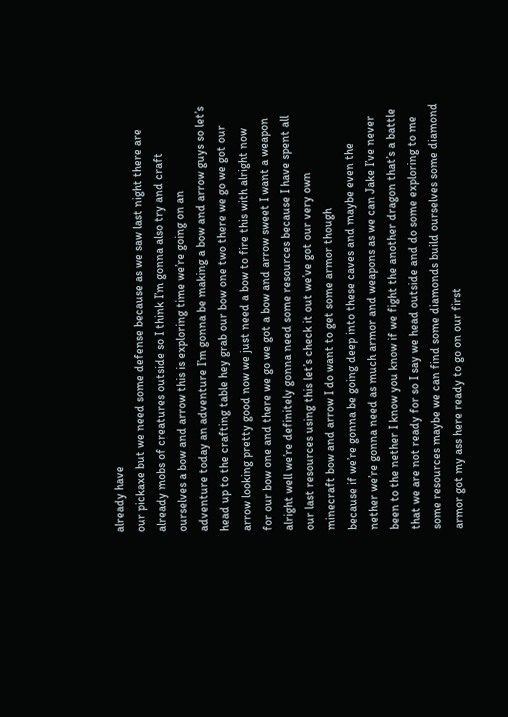already have
our pickaxe but we need some defense because as we saw last night there are
already mobs of creatures outside so I think I’m gonna also try and craft
ourselves a bow and arrow this is exploring time we’re going on an
adventure today an adventure I’m gonna be making a bow and arrow guys so let’s
head up to the crafting table hey grab our bow one two there we go we got our
arrow looking pretty good now we just need a bow to fire this with alright now
for our bow one and there we go we got a bow and arrow sweet I want a weapon
alright well we’re definitely gonna need some resources because I have spent all
our last resources using this let’s check it out we’ve got our very own
minecraft bow and arrow I do want to get some armor though
because if we’re gonna be going deep into these caves and maybe even the
nether we’re gonna need as much armor and weapons as we can Jake I’ve never
been to the nether I know you know if we fight the another dragon that’s a battle
that we are not ready for so I say we head outside and do some exploring to me
some resources maybe we can find some diamonds build ourselves some diamond
armor got my ass here ready to go on our first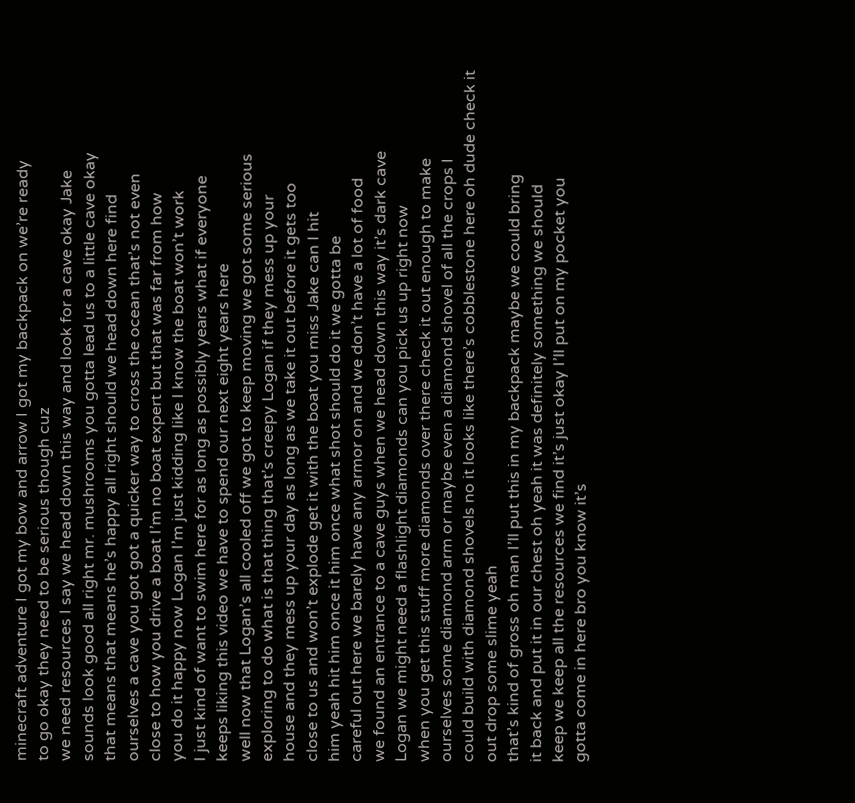minecraft adventure I got my bow and arrow I got my backpack on we’re ready
to go okay they need to be serious though cuz
we need resources I say we head down this way and look for a cave okay Jake
sounds look good all right mr. mushrooms you gotta lead us to a little cave okay
that means that means he’s happy all right should we head down here find
ourselves a cave you got got a quicker way to cross the ocean that’s not even
close to how you drive a boat I’m no boat expert but that was far from how
you do it happy now Logan I’m just kidding like I know the boat won’t work
I just kind of want to swim here for as long as possibly years what if everyone
keeps liking this video we have to spend our next eight years here
well now that Logan’s all cooled off we got to keep moving we got some serious
exploring to do what is that thing that’s creepy Logan if they mess up your
house and they mess up your day as long as we take it out before it gets too
close to us and won’t explode get it with the boat you miss Jake can I hit
him yeah hit him once it him once what shot should do it we gotta be
careful out here we barely have any armor on and we don’t have a lot of food
we found an entrance to a cave guys when we head down this way it’s dark cave
Logan we might need a flashlight diamonds can you pick us up right now
when you get this stuff more diamonds over there check it out enough to make
ourselves some diamond arm or maybe even a diamond shovel of all the crops I
could build with diamond shovels no it looks like there’s cobblestone here oh dude check it out drop some slime yeah
that’s kind of gross oh man I’ll put this in my backpack maybe we could bring
it back and put it in our chest oh yeah it was definitely something we should
keep we keep all the resources we find it’s just okay I’ll put on my pocket you
gotta come in here bro you know it’s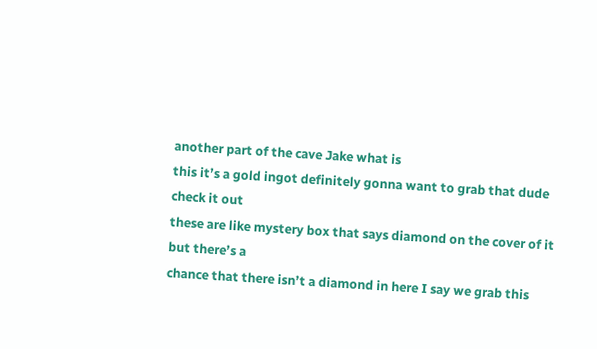another part of the cave Jake what is
this it’s a gold ingot definitely gonna want to grab that dude check it out
these are like mystery box that says diamond on the cover of it but there’s a
chance that there isn’t a diamond in here I say we grab this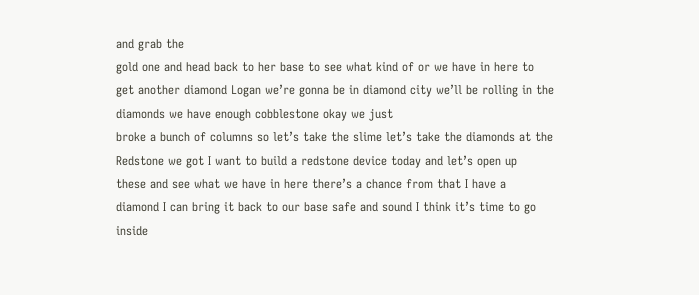and grab the
gold one and head back to her base to see what kind of or we have in here to
get another diamond Logan we’re gonna be in diamond city we’ll be rolling in the
diamonds we have enough cobblestone okay we just
broke a bunch of columns so let’s take the slime let’s take the diamonds at the
Redstone we got I want to build a redstone device today and let’s open up
these and see what we have in here there’s a chance from that I have a
diamond I can bring it back to our base safe and sound I think it’s time to go
inside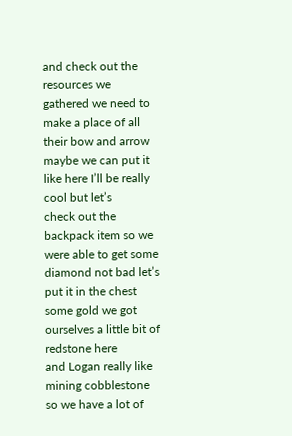and check out the resources we gathered we need to make a place of all
their bow and arrow maybe we can put it like here I’ll be really cool but let’s
check out the backpack item so we were able to get some diamond not bad let’s
put it in the chest some gold we got ourselves a little bit of redstone here
and Logan really like mining cobblestone so we have a lot of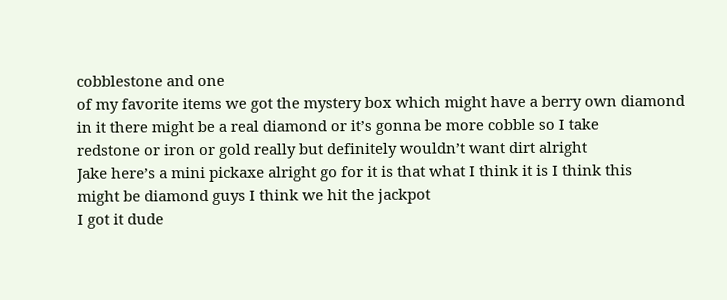cobblestone and one
of my favorite items we got the mystery box which might have a berry own diamond
in it there might be a real diamond or it’s gonna be more cobble so I take
redstone or iron or gold really but definitely wouldn’t want dirt alright
Jake here’s a mini pickaxe alright go for it is that what I think it is I think this
might be diamond guys I think we hit the jackpot
I got it dude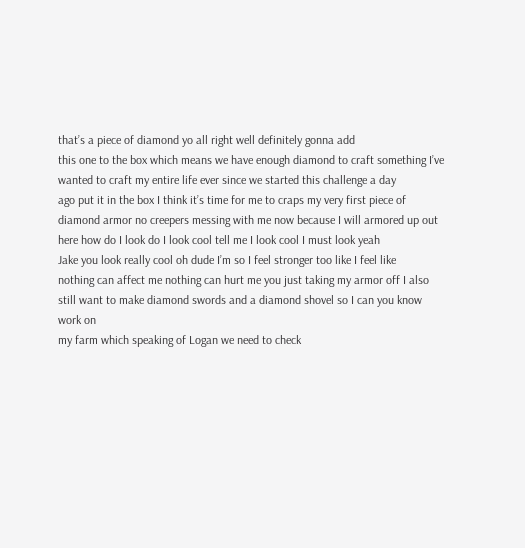that’s a piece of diamond yo all right well definitely gonna add
this one to the box which means we have enough diamond to craft something I’ve
wanted to craft my entire life ever since we started this challenge a day
ago put it in the box I think it’s time for me to craps my very first piece of
diamond armor no creepers messing with me now because I will armored up out
here how do I look do I look cool tell me I look cool I must look yeah
Jake you look really cool oh dude I’m so I feel stronger too like I feel like
nothing can affect me nothing can hurt me you just taking my armor off I also
still want to make diamond swords and a diamond shovel so I can you know work on
my farm which speaking of Logan we need to check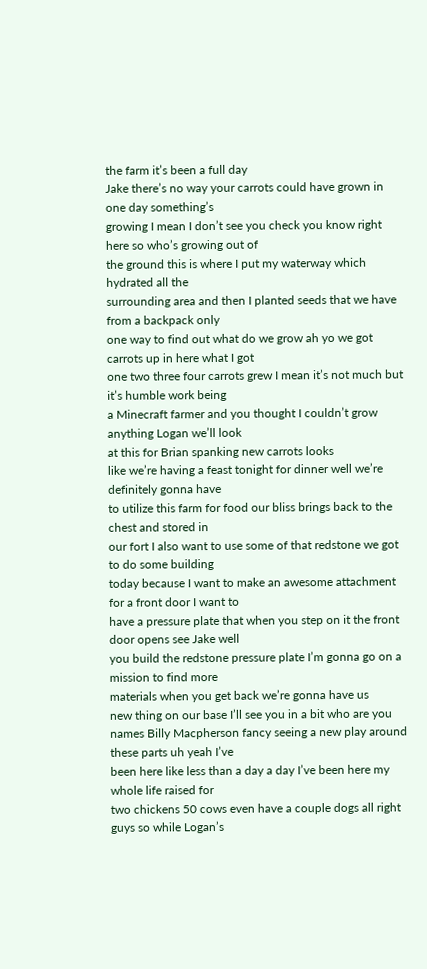the farm it’s been a full day
Jake there’s no way your carrots could have grown in one day something’s
growing I mean I don’t see you check you know right here so who’s growing out of
the ground this is where I put my waterway which hydrated all the
surrounding area and then I planted seeds that we have from a backpack only
one way to find out what do we grow ah yo we got carrots up in here what I got
one two three four carrots grew I mean it’s not much but it’s humble work being
a Minecraft farmer and you thought I couldn’t grow anything Logan we’ll look
at this for Brian spanking new carrots looks
like we’re having a feast tonight for dinner well we’re definitely gonna have
to utilize this farm for food our bliss brings back to the chest and stored in
our fort I also want to use some of that redstone we got to do some building
today because I want to make an awesome attachment for a front door I want to
have a pressure plate that when you step on it the front door opens see Jake well
you build the redstone pressure plate I’m gonna go on a mission to find more
materials when you get back we’re gonna have us
new thing on our base I’ll see you in a bit who are you
names Billy Macpherson fancy seeing a new play around these parts uh yeah I’ve
been here like less than a day a day I’ve been here my whole life raised for
two chickens 50 cows even have a couple dogs all right guys so while Logan’s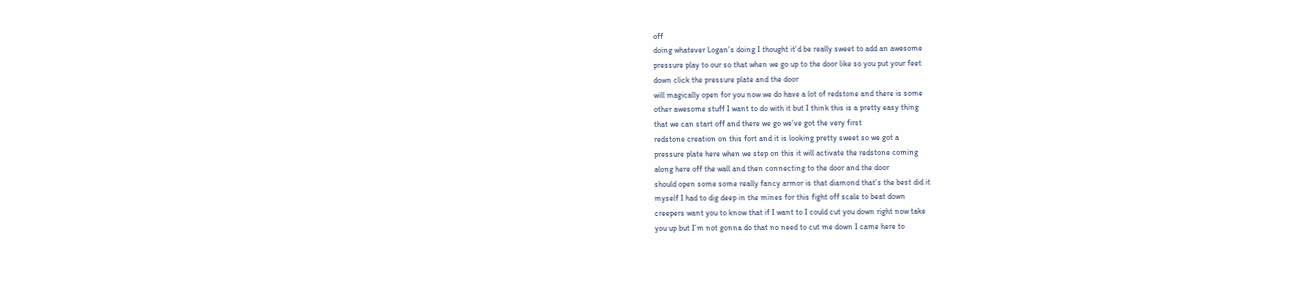off
doing whatever Logan’s doing I thought it’d be really sweet to add an awesome
pressure play to our so that when we go up to the door like so you put your feet
down click the pressure plate and the door
will magically open for you now we do have a lot of redstone and there is some
other awesome stuff I want to do with it but I think this is a pretty easy thing
that we can start off and there we go we’ve got the very first
redstone creation on this fort and it is looking pretty sweet so we got a
pressure plate here when we step on this it will activate the redstone coming
along here off the wall and then connecting to the door and the door
should open some some really fancy armor is that diamond that’s the best did it
myself I had to dig deep in the mines for this fight off scale to beat down
creepers want you to know that if I want to I could cut you down right now take
you up but I’m not gonna do that no need to cut me down I came here to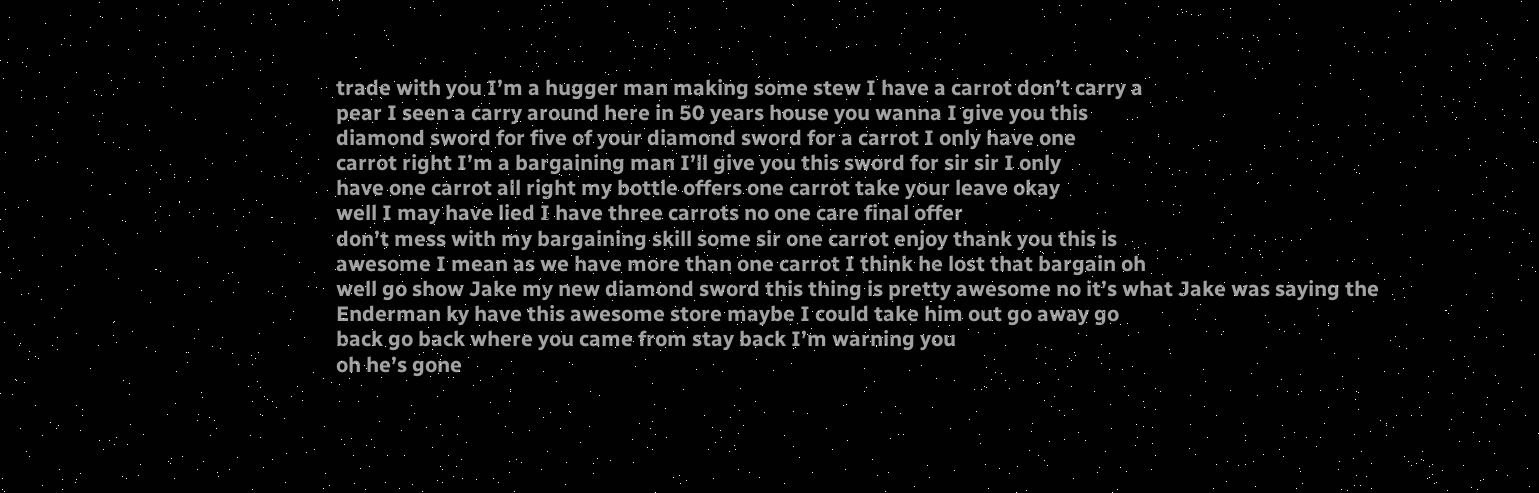trade with you I’m a hugger man making some stew I have a carrot don’t carry a
pear I seen a carry around here in 50 years house you wanna I give you this
diamond sword for five of your diamond sword for a carrot I only have one
carrot right I’m a bargaining man I’ll give you this sword for sir sir I only
have one carrot all right my bottle offers one carrot take your leave okay
well I may have lied I have three carrots no one care final offer
don’t mess with my bargaining skill some sir one carrot enjoy thank you this is
awesome I mean as we have more than one carrot I think he lost that bargain oh
well go show Jake my new diamond sword this thing is pretty awesome no it’s what Jake was saying the
Enderman ky have this awesome store maybe I could take him out go away go
back go back where you came from stay back I’m warning you
oh he’s gone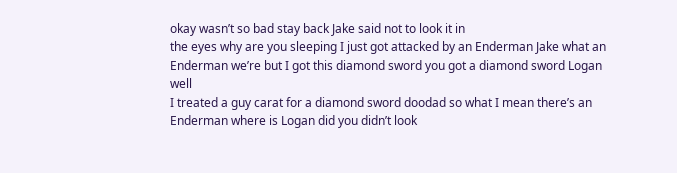okay wasn’t so bad stay back Jake said not to look it in
the eyes why are you sleeping I just got attacked by an Enderman Jake what an
Enderman we’re but I got this diamond sword you got a diamond sword Logan well
I treated a guy carat for a diamond sword doodad so what I mean there’s an
Enderman where is Logan did you didn’t look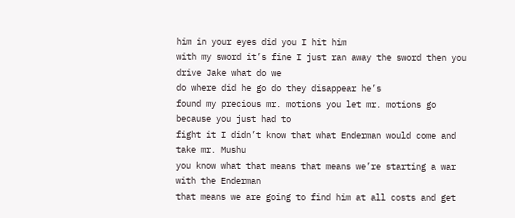him in your eyes did you I hit him
with my sword it’s fine I just ran away the sword then you drive Jake what do we
do where did he go do they disappear he’s
found my precious mr. motions you let mr. motions go because you just had to
fight it I didn’t know that what Enderman would come and take mr. Mushu
you know what that means that means we’re starting a war with the Enderman
that means we are going to find him at all costs and get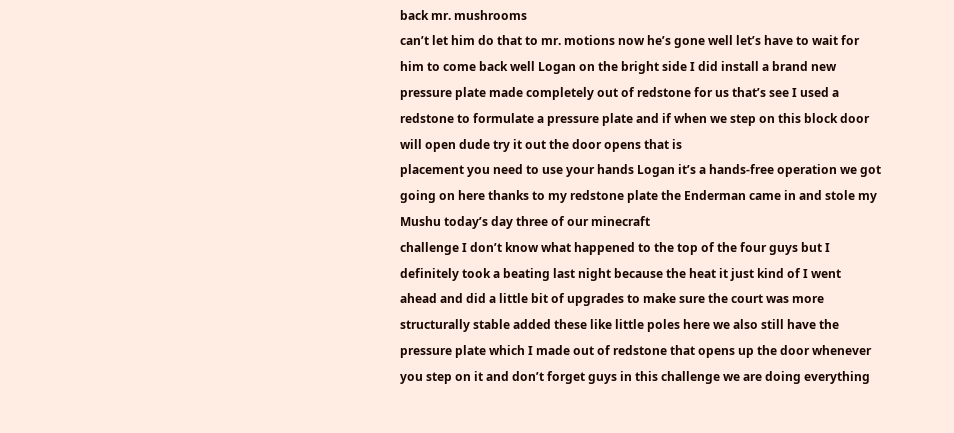back mr. mushrooms
can’t let him do that to mr. motions now he’s gone well let’s have to wait for
him to come back well Logan on the bright side I did install a brand new
pressure plate made completely out of redstone for us that’s see I used a
redstone to formulate a pressure plate and if when we step on this block door
will open dude try it out the door opens that is
placement you need to use your hands Logan it’s a hands-free operation we got
going on here thanks to my redstone plate the Enderman came in and stole my
Mushu today’s day three of our minecraft
challenge I don’t know what happened to the top of the four guys but I
definitely took a beating last night because the heat it just kind of I went
ahead and did a little bit of upgrades to make sure the court was more
structurally stable added these like little poles here we also still have the
pressure plate which I made out of redstone that opens up the door whenever
you step on it and don’t forget guys in this challenge we are doing everything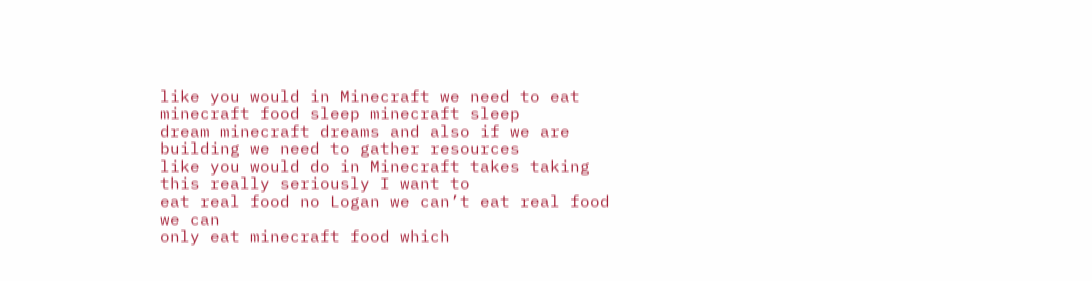like you would in Minecraft we need to eat minecraft food sleep minecraft sleep
dream minecraft dreams and also if we are building we need to gather resources
like you would do in Minecraft takes taking this really seriously I want to
eat real food no Logan we can’t eat real food we can
only eat minecraft food which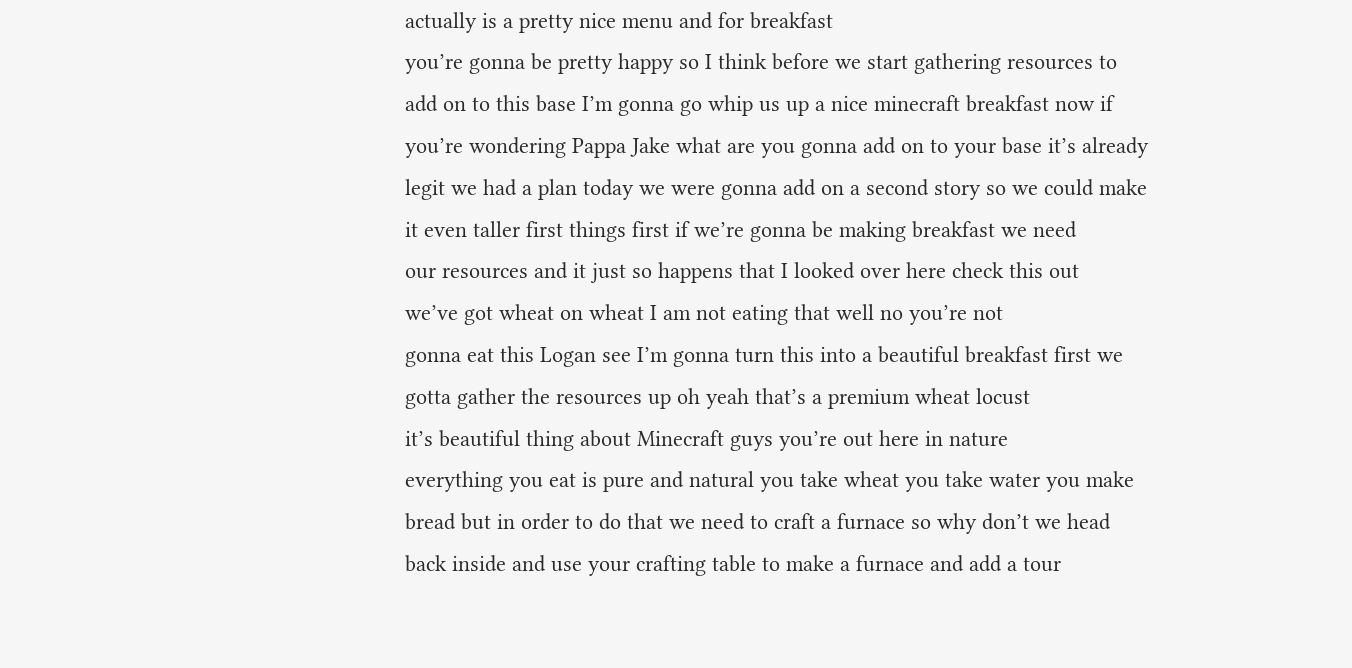actually is a pretty nice menu and for breakfast
you’re gonna be pretty happy so I think before we start gathering resources to
add on to this base I’m gonna go whip us up a nice minecraft breakfast now if
you’re wondering Pappa Jake what are you gonna add on to your base it’s already
legit we had a plan today we were gonna add on a second story so we could make
it even taller first things first if we’re gonna be making breakfast we need
our resources and it just so happens that I looked over here check this out
we’ve got wheat on wheat I am not eating that well no you’re not
gonna eat this Logan see I’m gonna turn this into a beautiful breakfast first we
gotta gather the resources up oh yeah that’s a premium wheat locust
it’s beautiful thing about Minecraft guys you’re out here in nature
everything you eat is pure and natural you take wheat you take water you make
bread but in order to do that we need to craft a furnace so why don’t we head
back inside and use your crafting table to make a furnace and add a tour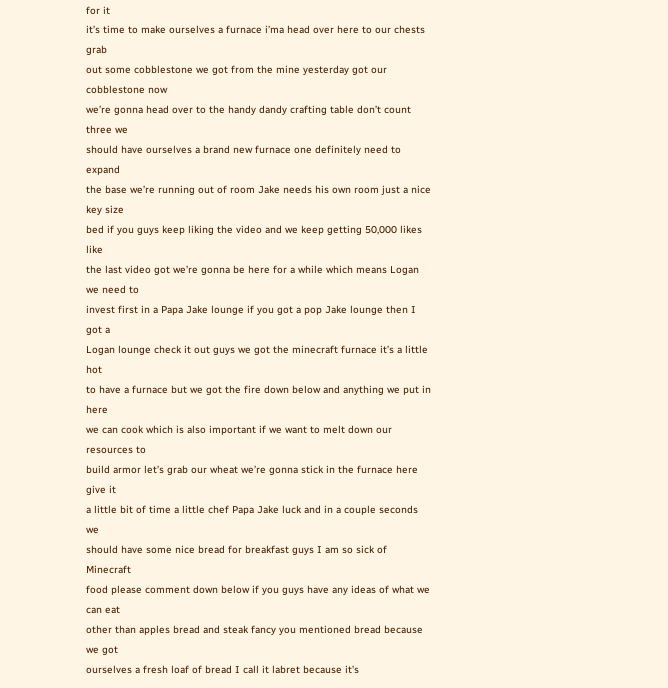for it
it’s time to make ourselves a furnace i’ma head over here to our chests grab
out some cobblestone we got from the mine yesterday got our cobblestone now
we’re gonna head over to the handy dandy crafting table don’t count three we
should have ourselves a brand new furnace one definitely need to expand
the base we’re running out of room Jake needs his own room just a nice key size
bed if you guys keep liking the video and we keep getting 50,000 likes like
the last video got we’re gonna be here for a while which means Logan we need to
invest first in a Papa Jake lounge if you got a pop Jake lounge then I got a
Logan lounge check it out guys we got the minecraft furnace it’s a little hot
to have a furnace but we got the fire down below and anything we put in here
we can cook which is also important if we want to melt down our resources to
build armor let’s grab our wheat we’re gonna stick in the furnace here give it
a little bit of time a little chef Papa Jake luck and in a couple seconds we
should have some nice bread for breakfast guys I am so sick of Minecraft
food please comment down below if you guys have any ideas of what we can eat
other than apples bread and steak fancy you mentioned bread because we got
ourselves a fresh loaf of bread I call it labret because it’s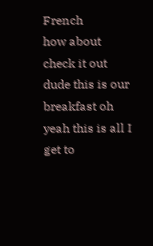French
how about check it out dude this is our breakfast oh yeah this is all I get to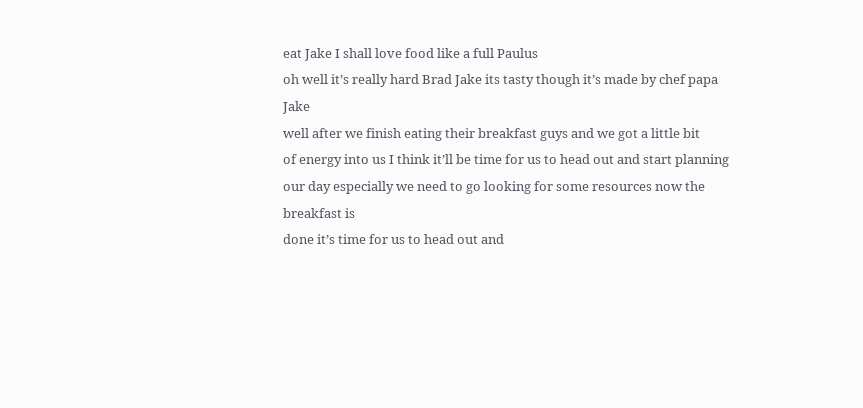eat Jake I shall love food like a full Paulus
oh well it’s really hard Brad Jake its tasty though it’s made by chef papa Jake
well after we finish eating their breakfast guys and we got a little bit
of energy into us I think it’ll be time for us to head out and start planning
our day especially we need to go looking for some resources now the breakfast is
done it’s time for us to head out and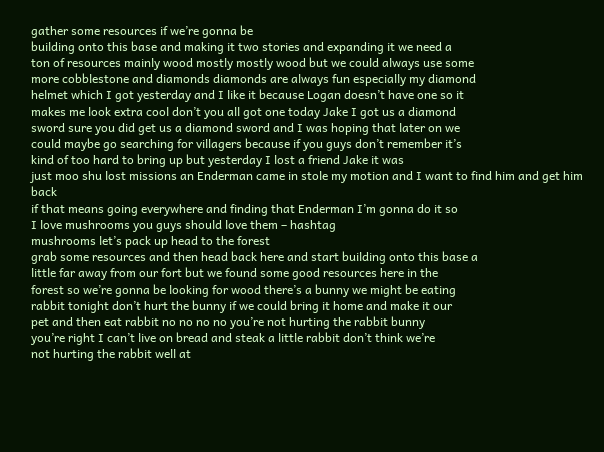gather some resources if we’re gonna be
building onto this base and making it two stories and expanding it we need a
ton of resources mainly wood mostly mostly wood but we could always use some
more cobblestone and diamonds diamonds are always fun especially my diamond
helmet which I got yesterday and I like it because Logan doesn’t have one so it
makes me look extra cool don’t you all got one today Jake I got us a diamond
sword sure you did get us a diamond sword and I was hoping that later on we
could maybe go searching for villagers because if you guys don’t remember it’s
kind of too hard to bring up but yesterday I lost a friend Jake it was
just moo shu lost missions an Enderman came in stole my motion and I want to find him and get him back
if that means going everywhere and finding that Enderman I’m gonna do it so
I love mushrooms you guys should love them – hashtag
mushrooms let’s pack up head to the forest
grab some resources and then head back here and start building onto this base a
little far away from our fort but we found some good resources here in the
forest so we’re gonna be looking for wood there’s a bunny we might be eating
rabbit tonight don’t hurt the bunny if we could bring it home and make it our
pet and then eat rabbit no no no no you’re not hurting the rabbit bunny
you’re right I can’t live on bread and steak a little rabbit don’t think we’re
not hurting the rabbit well at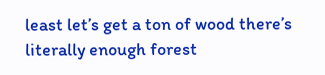least let’s get a ton of wood there’s
literally enough forest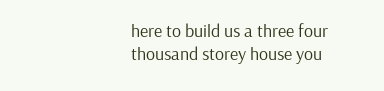here to build us a three four thousand storey house you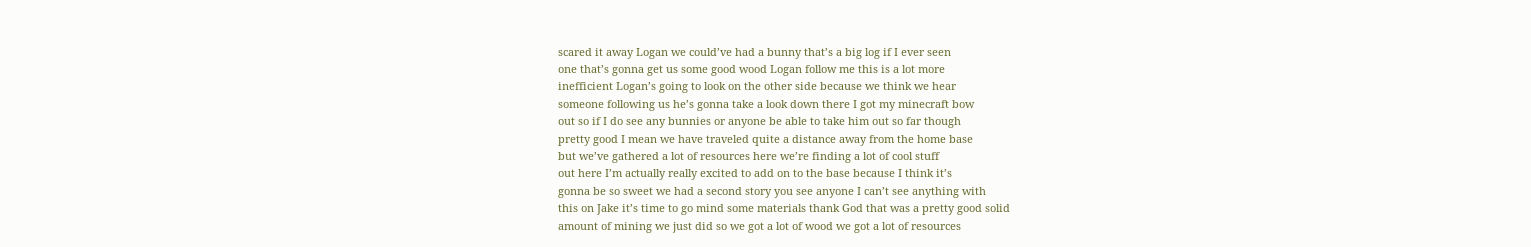scared it away Logan we could’ve had a bunny that’s a big log if I ever seen
one that’s gonna get us some good wood Logan follow me this is a lot more
inefficient Logan’s going to look on the other side because we think we hear
someone following us he’s gonna take a look down there I got my minecraft bow
out so if I do see any bunnies or anyone be able to take him out so far though
pretty good I mean we have traveled quite a distance away from the home base
but we’ve gathered a lot of resources here we’re finding a lot of cool stuff
out here I’m actually really excited to add on to the base because I think it’s
gonna be so sweet we had a second story you see anyone I can’t see anything with
this on Jake it’s time to go mind some materials thank God that was a pretty good solid
amount of mining we just did so we got a lot of wood we got a lot of resources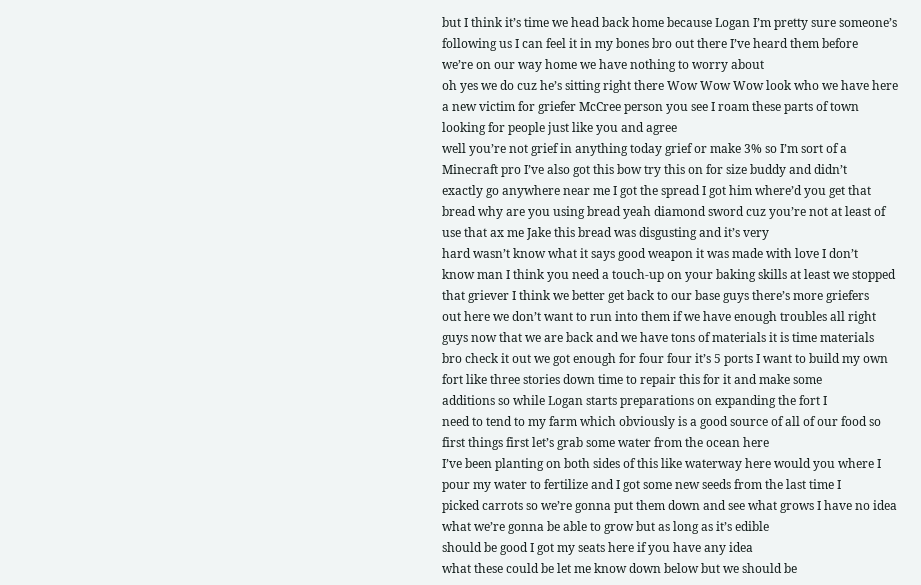but I think it’s time we head back home because Logan I’m pretty sure someone’s
following us I can feel it in my bones bro out there I’ve heard them before
we’re on our way home we have nothing to worry about
oh yes we do cuz he’s sitting right there Wow Wow Wow look who we have here
a new victim for griefer McCree person you see I roam these parts of town
looking for people just like you and agree
well you’re not grief in anything today grief or make 3% so I’m sort of a
Minecraft pro I’ve also got this bow try this on for size buddy and didn’t
exactly go anywhere near me I got the spread I got him where’d you get that
bread why are you using bread yeah diamond sword cuz you’re not at least of
use that ax me Jake this bread was disgusting and it’s very
hard wasn’t know what it says good weapon it was made with love I don’t
know man I think you need a touch-up on your baking skills at least we stopped
that griever I think we better get back to our base guys there’s more griefers
out here we don’t want to run into them if we have enough troubles all right
guys now that we are back and we have tons of materials it is time materials
bro check it out we got enough for four four it’s 5 ports I want to build my own
fort like three stories down time to repair this for it and make some
additions so while Logan starts preparations on expanding the fort I
need to tend to my farm which obviously is a good source of all of our food so
first things first let’s grab some water from the ocean here
I’ve been planting on both sides of this like waterway here would you where I
pour my water to fertilize and I got some new seeds from the last time I
picked carrots so we’re gonna put them down and see what grows I have no idea
what we’re gonna be able to grow but as long as it’s edible
should be good I got my seats here if you have any idea
what these could be let me know down below but we should be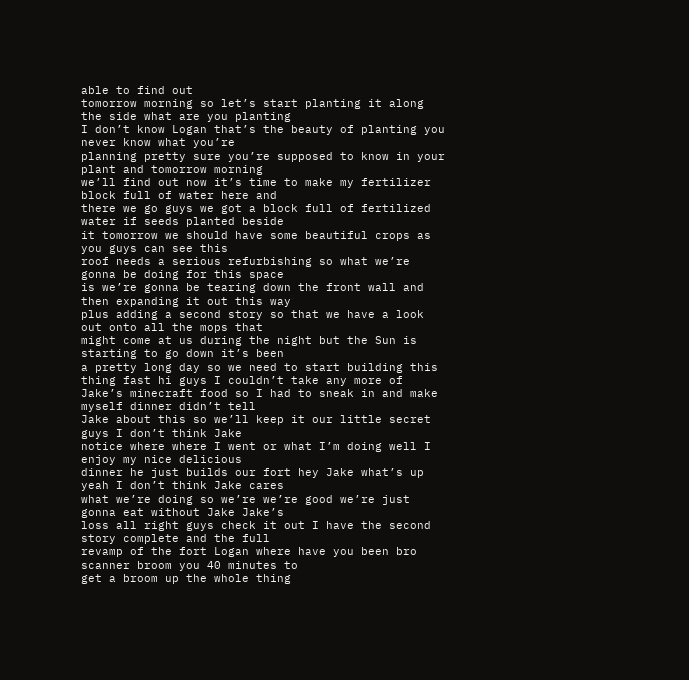able to find out
tomorrow morning so let’s start planting it along the side what are you planting
I don’t know Logan that’s the beauty of planting you never know what you’re
planning pretty sure you’re supposed to know in your plant and tomorrow morning
we’ll find out now it’s time to make my fertilizer block full of water here and
there we go guys we got a block full of fertilized water if seeds planted beside
it tomorrow we should have some beautiful crops as you guys can see this
roof needs a serious refurbishing so what we’re gonna be doing for this space
is we’re gonna be tearing down the front wall and then expanding it out this way
plus adding a second story so that we have a look out onto all the mops that
might come at us during the night but the Sun is starting to go down it’s been
a pretty long day so we need to start building this thing fast hi guys I couldn’t take any more of
Jake’s minecraft food so I had to sneak in and make myself dinner didn’t tell
Jake about this so we’ll keep it our little secret guys I don’t think Jake
notice where where I went or what I’m doing well I enjoy my nice delicious
dinner he just builds our fort hey Jake what’s up yeah I don’t think Jake cares
what we’re doing so we’re we’re good we’re just gonna eat without Jake Jake’s
loss all right guys check it out I have the second story complete and the full
revamp of the fort Logan where have you been bro scanner broom you 40 minutes to
get a broom up the whole thing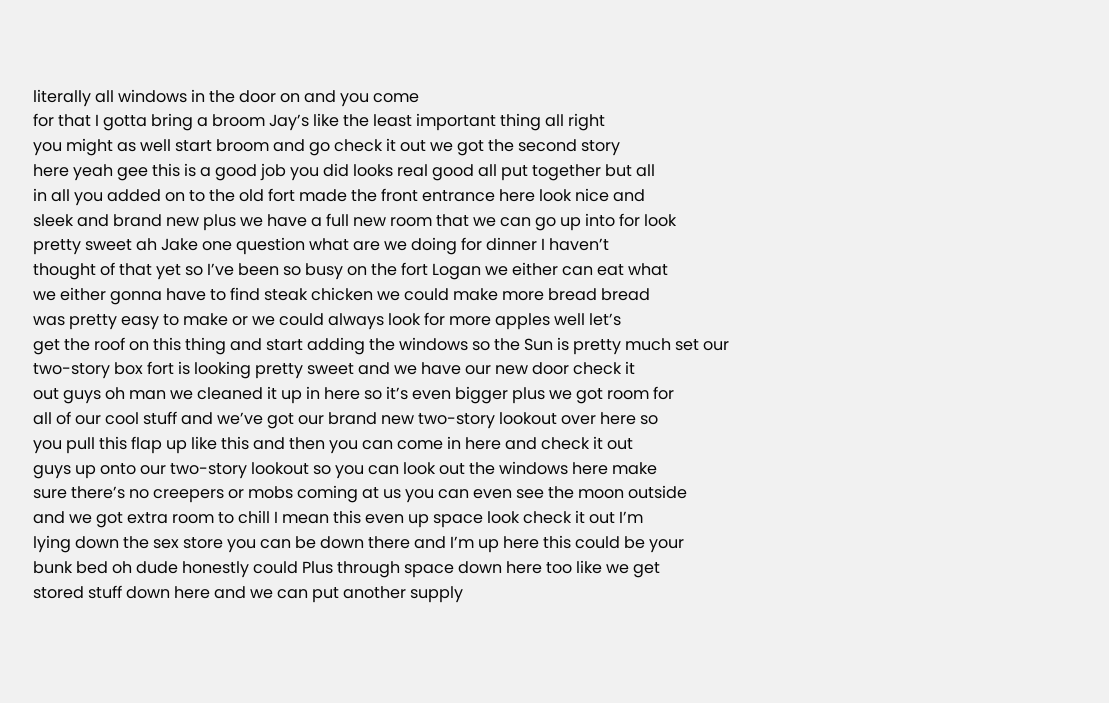literally all windows in the door on and you come
for that I gotta bring a broom Jay’s like the least important thing all right
you might as well start broom and go check it out we got the second story
here yeah gee this is a good job you did looks real good all put together but all
in all you added on to the old fort made the front entrance here look nice and
sleek and brand new plus we have a full new room that we can go up into for look
pretty sweet ah Jake one question what are we doing for dinner I haven’t
thought of that yet so I’ve been so busy on the fort Logan we either can eat what
we either gonna have to find steak chicken we could make more bread bread
was pretty easy to make or we could always look for more apples well let’s
get the roof on this thing and start adding the windows so the Sun is pretty much set our
two-story box fort is looking pretty sweet and we have our new door check it
out guys oh man we cleaned it up in here so it’s even bigger plus we got room for
all of our cool stuff and we’ve got our brand new two-story lookout over here so
you pull this flap up like this and then you can come in here and check it out
guys up onto our two-story lookout so you can look out the windows here make
sure there’s no creepers or mobs coming at us you can even see the moon outside
and we got extra room to chill I mean this even up space look check it out I’m
lying down the sex store you can be down there and I’m up here this could be your
bunk bed oh dude honestly could Plus through space down here too like we get
stored stuff down here and we can put another supply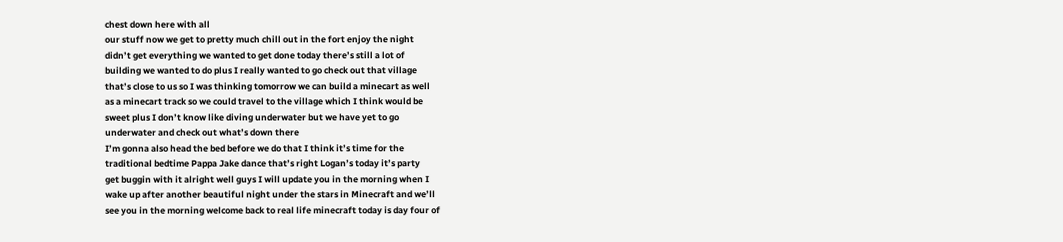chest down here with all
our stuff now we get to pretty much chill out in the fort enjoy the night
didn’t get everything we wanted to get done today there’s still a lot of
building we wanted to do plus I really wanted to go check out that village
that’s close to us so I was thinking tomorrow we can build a minecart as well
as a minecart track so we could travel to the village which I think would be
sweet plus I don’t know like diving underwater but we have yet to go
underwater and check out what’s down there
I’m gonna also head the bed before we do that I think it’s time for the
traditional bedtime Pappa Jake dance that’s right Logan’s today it’s party
get buggin with it alright well guys I will update you in the morning when I
wake up after another beautiful night under the stars in Minecraft and we’ll
see you in the morning welcome back to real life minecraft today is day four of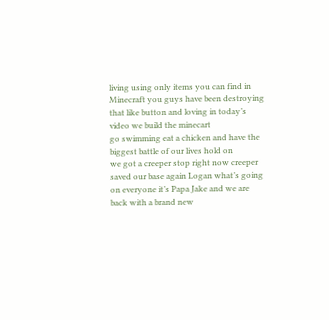living using only items you can find in Minecraft you guys have been destroying
that like button and loving in today’s video we build the minecart
go swimming eat a chicken and have the biggest battle of our lives hold on
we got a creeper stop right now creeper saved our base again Logan what’s going
on everyone it’s Papa Jake and we are back with a brand new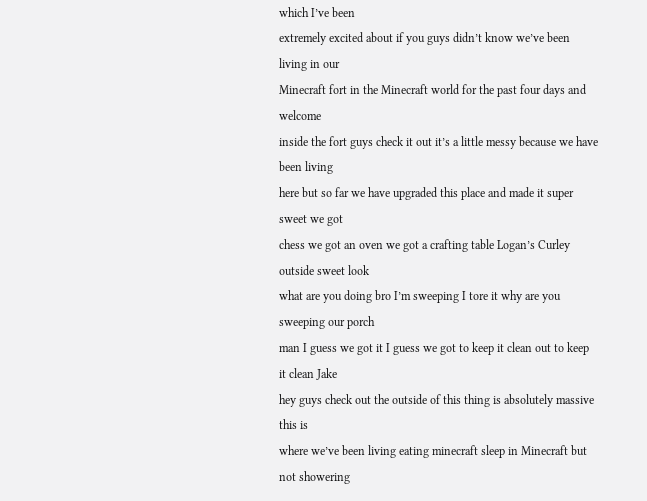which I’ve been
extremely excited about if you guys didn’t know we’ve been living in our
Minecraft fort in the Minecraft world for the past four days and welcome
inside the fort guys check it out it’s a little messy because we have been living
here but so far we have upgraded this place and made it super sweet we got
chess we got an oven we got a crafting table Logan’s Curley outside sweet look
what are you doing bro I’m sweeping I tore it why are you sweeping our porch
man I guess we got it I guess we got to keep it clean out to keep it clean Jake
hey guys check out the outside of this thing is absolutely massive this is
where we’ve been living eating minecraft sleep in Minecraft but not showering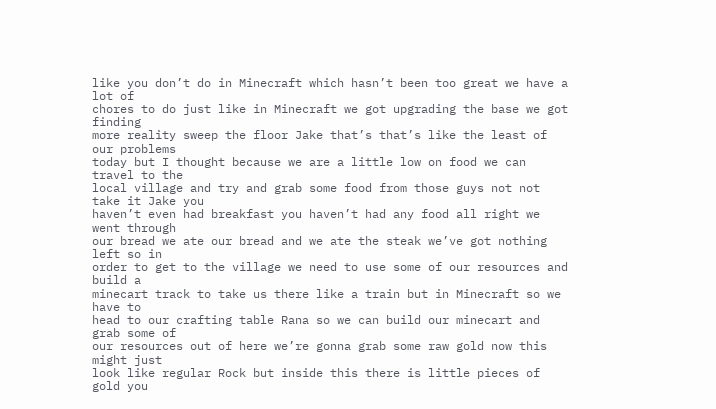like you don’t do in Minecraft which hasn’t been too great we have a lot of
chores to do just like in Minecraft we got upgrading the base we got finding
more reality sweep the floor Jake that’s that’s like the least of our problems
today but I thought because we are a little low on food we can travel to the
local village and try and grab some food from those guys not not take it Jake you
haven’t even had breakfast you haven’t had any food all right we went through
our bread we ate our bread and we ate the steak we’ve got nothing left so in
order to get to the village we need to use some of our resources and build a
minecart track to take us there like a train but in Minecraft so we have to
head to our crafting table Rana so we can build our minecart and grab some of
our resources out of here we’re gonna grab some raw gold now this might just
look like regular Rock but inside this there is little pieces of gold you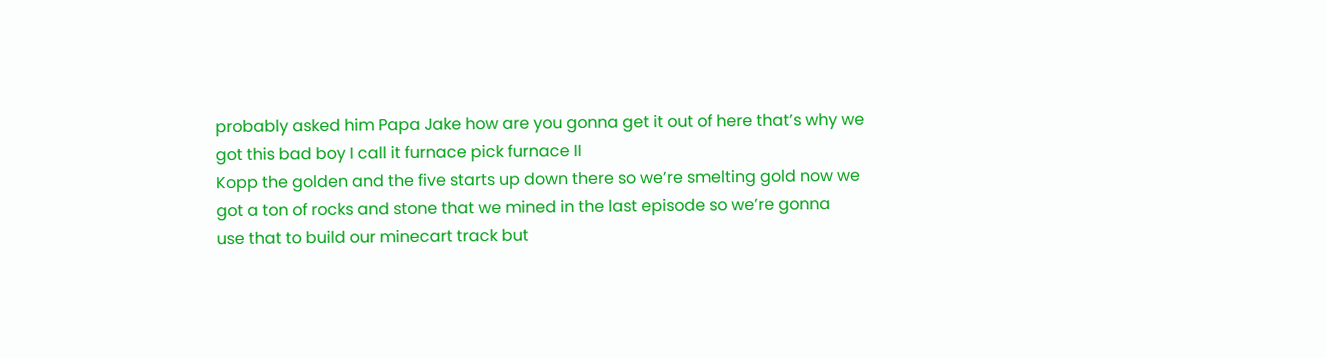probably asked him Papa Jake how are you gonna get it out of here that’s why we
got this bad boy I call it furnace pick furnace II
Kopp the golden and the five starts up down there so we’re smelting gold now we
got a ton of rocks and stone that we mined in the last episode so we’re gonna
use that to build our minecart track but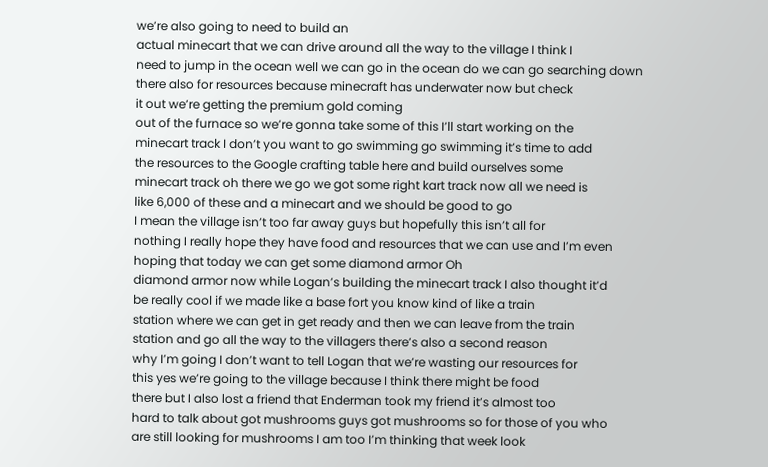we’re also going to need to build an
actual minecart that we can drive around all the way to the village I think I
need to jump in the ocean well we can go in the ocean do we can go searching down
there also for resources because minecraft has underwater now but check
it out we’re getting the premium gold coming
out of the furnace so we’re gonna take some of this I’ll start working on the
minecart track I don’t you want to go swimming go swimming it’s time to add
the resources to the Google crafting table here and build ourselves some
minecart track oh there we go we got some right kart track now all we need is
like 6,000 of these and a minecart and we should be good to go
I mean the village isn’t too far away guys but hopefully this isn’t all for
nothing I really hope they have food and resources that we can use and I’m even
hoping that today we can get some diamond armor Oh
diamond armor now while Logan’s building the minecart track I also thought it’d
be really cool if we made like a base fort you know kind of like a train
station where we can get in get ready and then we can leave from the train
station and go all the way to the villagers there’s also a second reason
why I’m going I don’t want to tell Logan that we’re wasting our resources for
this yes we’re going to the village because I think there might be food
there but I also lost a friend that Enderman took my friend it’s almost too
hard to talk about got mushrooms guys got mushrooms so for those of you who
are still looking for mushrooms I am too I’m thinking that week look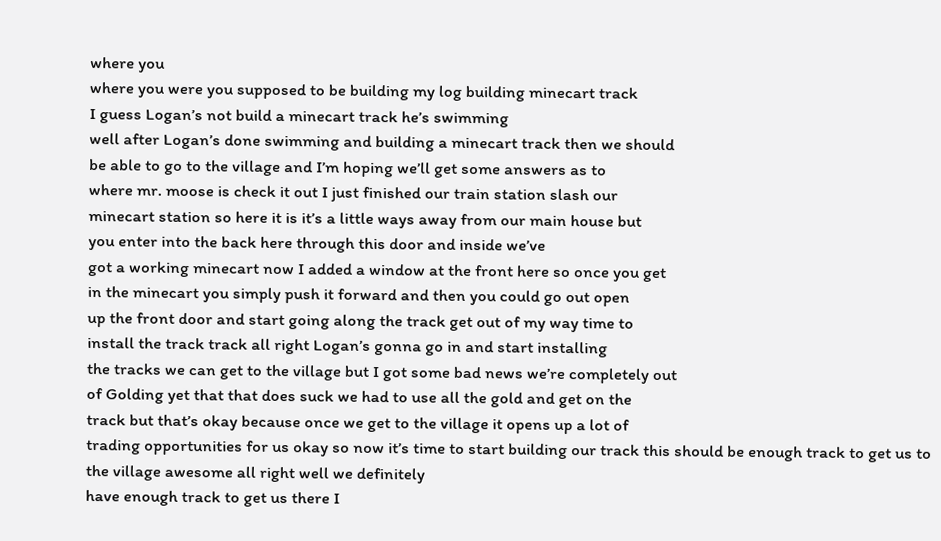where you
where you were you supposed to be building my log building minecart track
I guess Logan’s not build a minecart track he’s swimming
well after Logan’s done swimming and building a minecart track then we should
be able to go to the village and I’m hoping we’ll get some answers as to
where mr. moose is check it out I just finished our train station slash our
minecart station so here it is it’s a little ways away from our main house but
you enter into the back here through this door and inside we’ve
got a working minecart now I added a window at the front here so once you get
in the minecart you simply push it forward and then you could go out open
up the front door and start going along the track get out of my way time to
install the track track all right Logan’s gonna go in and start installing
the tracks we can get to the village but I got some bad news we’re completely out
of Golding yet that that does suck we had to use all the gold and get on the
track but that’s okay because once we get to the village it opens up a lot of
trading opportunities for us okay so now it’s time to start building our track this should be enough track to get us to
the village awesome all right well we definitely
have enough track to get us there I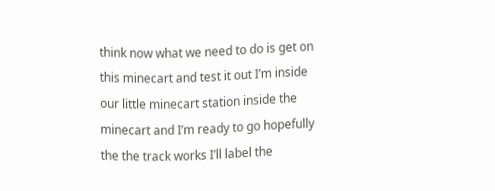think now what we need to do is get on
this minecart and test it out I’m inside our little minecart station inside the
minecart and I’m ready to go hopefully the the track works I’ll label the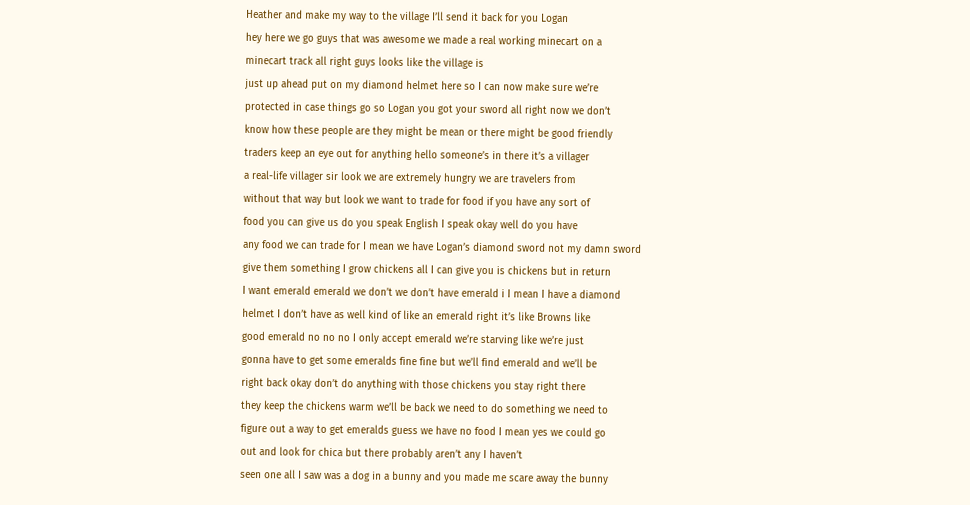Heather and make my way to the village I’ll send it back for you Logan
hey here we go guys that was awesome we made a real working minecart on a
minecart track all right guys looks like the village is
just up ahead put on my diamond helmet here so I can now make sure we’re
protected in case things go so Logan you got your sword all right now we don’t
know how these people are they might be mean or there might be good friendly
traders keep an eye out for anything hello someone’s in there it’s a villager
a real-life villager sir look we are extremely hungry we are travelers from
without that way but look we want to trade for food if you have any sort of
food you can give us do you speak English I speak okay well do you have
any food we can trade for I mean we have Logan’s diamond sword not my damn sword
give them something I grow chickens all I can give you is chickens but in return
I want emerald emerald we don’t we don’t have emerald i I mean I have a diamond
helmet I don’t have as well kind of like an emerald right it’s like Browns like
good emerald no no no I only accept emerald we’re starving like we’re just
gonna have to get some emeralds fine fine but we’ll find emerald and we’ll be
right back okay don’t do anything with those chickens you stay right there
they keep the chickens warm we’ll be back we need to do something we need to
figure out a way to get emeralds guess we have no food I mean yes we could go
out and look for chica but there probably aren’t any I haven’t
seen one all I saw was a dog in a bunny and you made me scare away the bunny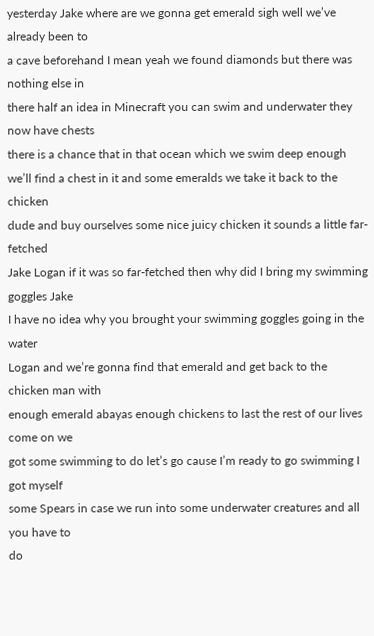yesterday Jake where are we gonna get emerald sigh well we’ve already been to
a cave beforehand I mean yeah we found diamonds but there was nothing else in
there half an idea in Minecraft you can swim and underwater they now have chests
there is a chance that in that ocean which we swim deep enough
we’ll find a chest in it and some emeralds we take it back to the chicken
dude and buy ourselves some nice juicy chicken it sounds a little far-fetched
Jake Logan if it was so far-fetched then why did I bring my swimming goggles Jake
I have no idea why you brought your swimming goggles going in the water
Logan and we’re gonna find that emerald and get back to the chicken man with
enough emerald abayas enough chickens to last the rest of our lives come on we
got some swimming to do let’s go cause I’m ready to go swimming I got myself
some Spears in case we run into some underwater creatures and all you have to
do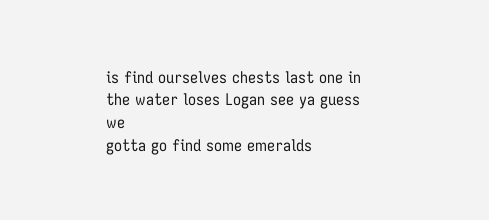is find ourselves chests last one in the water loses Logan see ya guess we
gotta go find some emeralds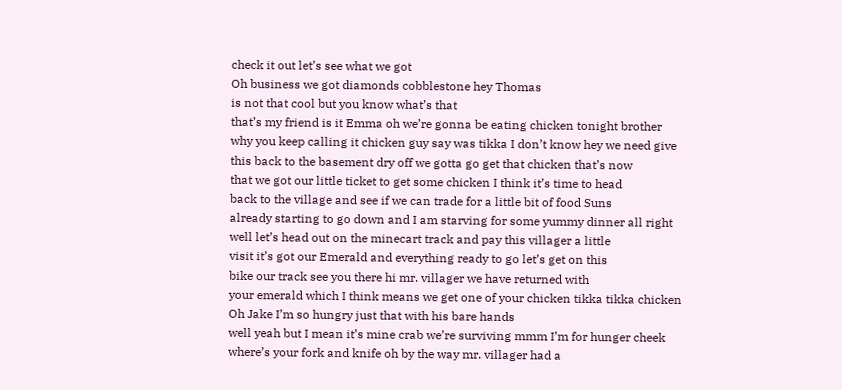check it out let’s see what we got
Oh business we got diamonds cobblestone hey Thomas
is not that cool but you know what’s that
that’s my friend is it Emma oh we’re gonna be eating chicken tonight brother
why you keep calling it chicken guy say was tikka I don’t know hey we need give
this back to the basement dry off we gotta go get that chicken that’s now
that we got our little ticket to get some chicken I think it’s time to head
back to the village and see if we can trade for a little bit of food Suns
already starting to go down and I am starving for some yummy dinner all right
well let’s head out on the minecart track and pay this villager a little
visit it’s got our Emerald and everything ready to go let’s get on this
bike our track see you there hi mr. villager we have returned with
your emerald which I think means we get one of your chicken tikka tikka chicken
Oh Jake I’m so hungry just that with his bare hands
well yeah but I mean it’s mine crab we’re surviving mmm I’m for hunger cheek
where’s your fork and knife oh by the way mr. villager had a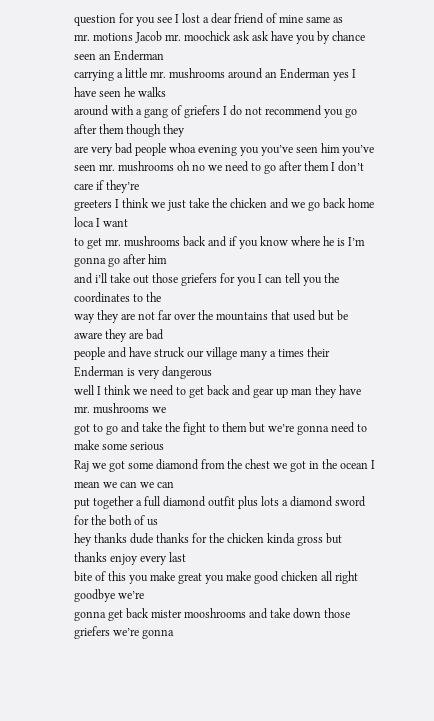question for you see I lost a dear friend of mine same as
mr. motions Jacob mr. moochick ask ask have you by chance seen an Enderman
carrying a little mr. mushrooms around an Enderman yes I have seen he walks
around with a gang of griefers I do not recommend you go after them though they
are very bad people whoa evening you you’ve seen him you’ve
seen mr. mushrooms oh no we need to go after them I don’t care if they’re
greeters I think we just take the chicken and we go back home loca I want
to get mr. mushrooms back and if you know where he is I’m gonna go after him
and i’ll take out those griefers for you I can tell you the coordinates to the
way they are not far over the mountains that used but be aware they are bad
people and have struck our village many a times their Enderman is very dangerous
well I think we need to get back and gear up man they have mr. mushrooms we
got to go and take the fight to them but we’re gonna need to make some serious
Raj we got some diamond from the chest we got in the ocean I mean we can we can
put together a full diamond outfit plus lots a diamond sword for the both of us
hey thanks dude thanks for the chicken kinda gross but thanks enjoy every last
bite of this you make great you make good chicken all right goodbye we’re
gonna get back mister mooshrooms and take down those griefers we’re gonna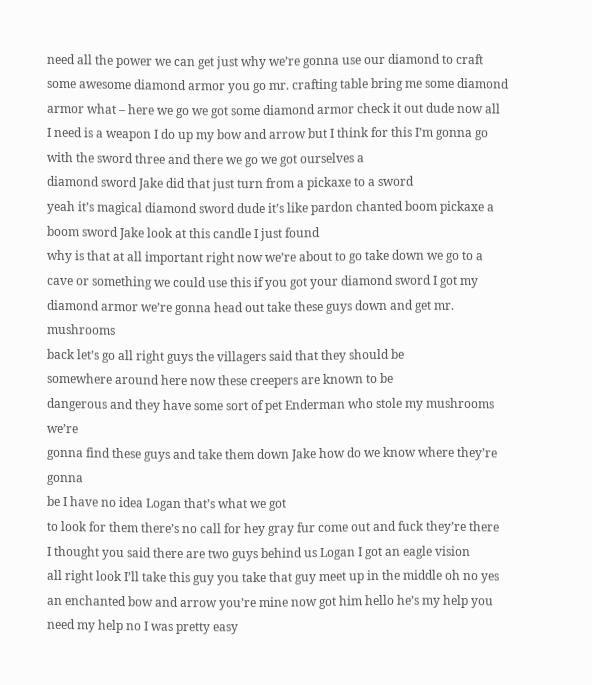need all the power we can get just why we’re gonna use our diamond to craft
some awesome diamond armor you go mr. crafting table bring me some diamond
armor what – here we go we got some diamond armor check it out dude now all
I need is a weapon I do up my bow and arrow but I think for this I’m gonna go
with the sword three and there we go we got ourselves a
diamond sword Jake did that just turn from a pickaxe to a sword
yeah it’s magical diamond sword dude it’s like pardon chanted boom pickaxe a
boom sword Jake look at this candle I just found
why is that at all important right now we’re about to go take down we go to a
cave or something we could use this if you got your diamond sword I got my
diamond armor we’re gonna head out take these guys down and get mr. mushrooms
back let’s go all right guys the villagers said that they should be
somewhere around here now these creepers are known to be
dangerous and they have some sort of pet Enderman who stole my mushrooms we’re
gonna find these guys and take them down Jake how do we know where they’re gonna
be I have no idea Logan that’s what we got
to look for them there’s no call for hey gray fur come out and fuck they’re there
I thought you said there are two guys behind us Logan I got an eagle vision
all right look I’ll take this guy you take that guy meet up in the middle oh no yes an enchanted bow and arrow you’re mine now got him hello he’s my help you need my help no I was pretty easy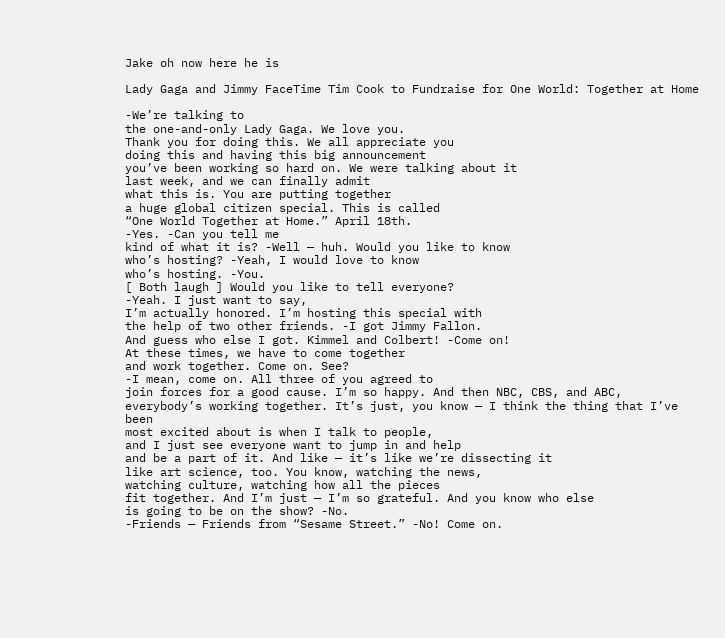Jake oh now here he is

Lady Gaga and Jimmy FaceTime Tim Cook to Fundraise for One World: Together at Home

-We’re talking to
the one-and-only Lady Gaga. We love you.
Thank you for doing this. We all appreciate you
doing this and having this big announcement
you’ve been working so hard on. We were talking about it
last week, and we can finally admit
what this is. You are putting together
a huge global citizen special. This is called
“One World Together at Home.” April 18th.
-Yes. -Can you tell me
kind of what it is? -Well — huh. Would you like to know
who’s hosting? -Yeah, I would love to know
who’s hosting. -You.
[ Both laugh ] Would you like to tell everyone?
-Yeah. I just want to say,
I’m actually honored. I’m hosting this special with
the help of two other friends. -I got Jimmy Fallon.
And guess who else I got. Kimmel and Colbert! -Come on!
At these times, we have to come together
and work together. Come on. See?
-I mean, come on. All three of you agreed to
join forces for a good cause. I’m so happy. And then NBC, CBS, and ABC,
everybody’s working together. It’s just, you know — I think the thing that I’ve been
most excited about is when I talk to people,
and I just see everyone want to jump in and help
and be a part of it. And like — it’s like we’re dissecting it
like art science, too. You know, watching the news,
watching culture, watching how all the pieces
fit together. And I’m just — I’m so grateful. And you know who else
is going to be on the show? -No.
-Friends — Friends from “Sesame Street.” -No! Come on.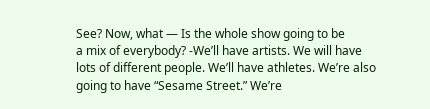See? Now, what — Is the whole show going to be
a mix of everybody? -We’ll have artists. We will have
lots of different people. We’ll have athletes. We’re also
going to have “Sesame Street.” We’re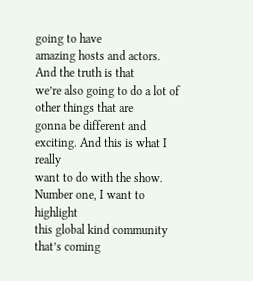going to have
amazing hosts and actors. And the truth is that
we’re also going to do a lot of other things that are
gonna be different and exciting. And this is what I really
want to do with the show. Number one, I want to highlight
this global kind community that’s coming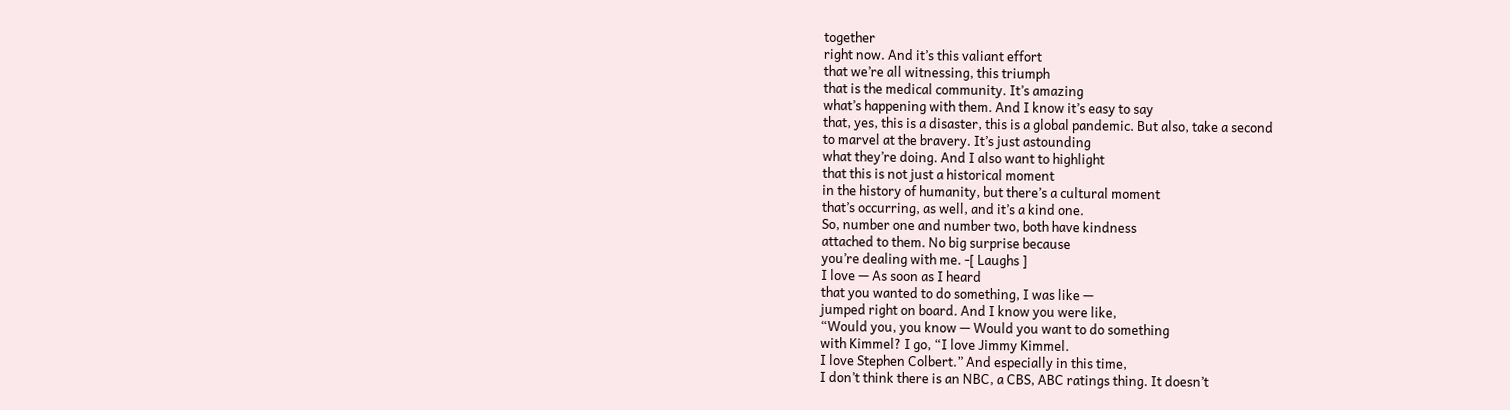together
right now. And it’s this valiant effort
that we’re all witnessing, this triumph
that is the medical community. It’s amazing
what’s happening with them. And I know it’s easy to say
that, yes, this is a disaster, this is a global pandemic. But also, take a second
to marvel at the bravery. It’s just astounding
what they’re doing. And I also want to highlight
that this is not just a historical moment
in the history of humanity, but there’s a cultural moment
that’s occurring, as well, and it’s a kind one.
So, number one and number two, both have kindness
attached to them. No big surprise because
you’re dealing with me. -[ Laughs ]
I love — As soon as I heard
that you wanted to do something, I was like —
jumped right on board. And I know you were like,
“Would you, you know — Would you want to do something
with Kimmel? I go, “I love Jimmy Kimmel.
I love Stephen Colbert.” And especially in this time,
I don’t think there is an NBC, a CBS, ABC ratings thing. It doesn’t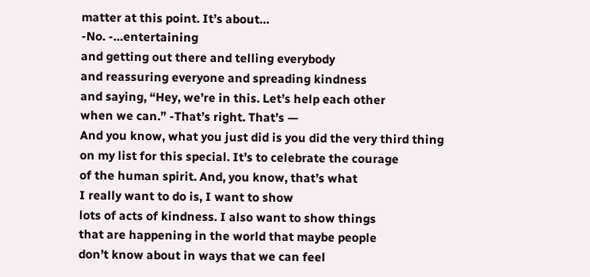matter at this point. It’s about…
-No. -…entertaining
and getting out there and telling everybody
and reassuring everyone and spreading kindness
and saying, “Hey, we’re in this. Let’s help each other
when we can.” -That’s right. That’s —
And you know, what you just did is you did the very third thing
on my list for this special. It’s to celebrate the courage
of the human spirit. And, you know, that’s what
I really want to do is, I want to show
lots of acts of kindness. I also want to show things
that are happening in the world that maybe people
don’t know about in ways that we can feel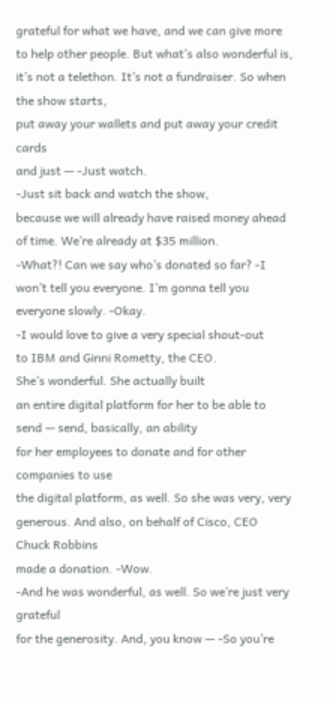grateful for what we have, and we can give more
to help other people. But what’s also wonderful is,
it’s not a telethon. It’s not a fundraiser. So when the show starts,
put away your wallets and put away your credit cards
and just — -Just watch.
-Just sit back and watch the show,
because we will already have raised money ahead of time. We’re already at $35 million.
-What?! Can we say who’s donated so far? -I won’t tell you everyone. I’m gonna tell you
everyone slowly. -Okay.
-I would love to give a very special shout-out
to IBM and Ginni Rometty, the CEO.
She’s wonderful. She actually built
an entire digital platform for her to be able to send — send, basically, an ability
for her employees to donate and for other companies to use
the digital platform, as well. So she was very, very generous. And also, on behalf of Cisco, CEO Chuck Robbins
made a donation. -Wow.
-And he was wonderful, as well. So we’re just very grateful
for the generosity. And, you know — -So you’re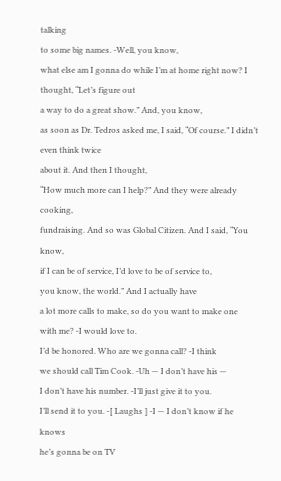talking
to some big names. -Well, you know,
what else am I gonna do while I’m at home right now? I thought, “Let’s figure out
a way to do a great show.” And, you know,
as soon as Dr. Tedros asked me, I said, “Of course.” I didn’t even think twice
about it. And then I thought,
“How much more can I help?” And they were already cooking,
fundraising. And so was Global Citizen. And I said, “You know,
if I can be of service, I’d love to be of service to,
you know, the world.” And I actually have
a lot more calls to make, so do you want to make one
with me? -I would love to.
I’d be honored. Who are we gonna call? -I think
we should call Tim Cook. -Uh — I don’t have his —
I don’t have his number. -I’ll just give it to you.
I’ll send it to you. -[ Laughs ] -I — I don’t know if he knows
he’s gonna be on TV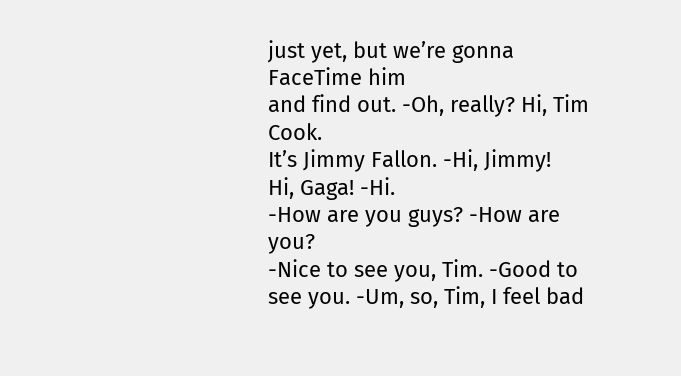just yet, but we’re gonna FaceTime him
and find out. -Oh, really? Hi, Tim Cook.
It’s Jimmy Fallon. -Hi, Jimmy!
Hi, Gaga! -Hi.
-How are you guys? -How are you?
-Nice to see you, Tim. -Good to see you. -Um, so, Tim, I feel bad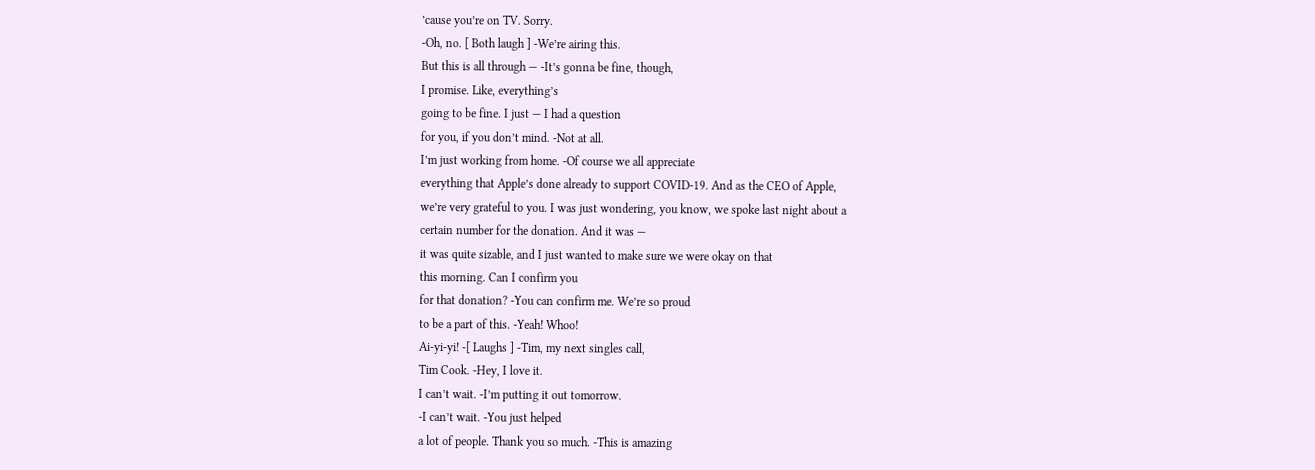’cause you’re on TV. Sorry.
-Oh, no. [ Both laugh ] -We’re airing this.
But this is all through — -It’s gonna be fine, though,
I promise. Like, everything’s
going to be fine. I just — I had a question
for you, if you don’t mind. -Not at all.
I’m just working from home. -Of course we all appreciate
everything that Apple’s done already to support COVID-19. And as the CEO of Apple,
we’re very grateful to you. I was just wondering, you know, we spoke last night about a
certain number for the donation. And it was —
it was quite sizable, and I just wanted to make sure we were okay on that
this morning. Can I confirm you
for that donation? -You can confirm me. We’re so proud
to be a part of this. -Yeah! Whoo!
Ai-yi-yi! -[ Laughs ] -Tim, my next singles call,
Tim Cook. -Hey, I love it.
I can’t wait. -I’m putting it out tomorrow.
-I can’t wait. -You just helped
a lot of people. Thank you so much. -This is amazing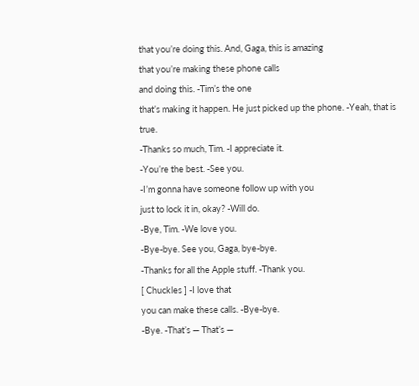that you’re doing this. And, Gaga, this is amazing
that you’re making these phone calls
and doing this. -Tim’s the one
that’s making it happen. He just picked up the phone. -Yeah, that is true.
-Thanks so much, Tim. -I appreciate it.
-You’re the best. -See you.
-I’m gonna have someone follow up with you
just to lock it in, okay? -Will do.
-Bye, Tim. -We love you.
-Bye-bye. See you, Gaga, bye-bye.
-Thanks for all the Apple stuff. -Thank you.
[ Chuckles ] -I love that
you can make these calls. -Bye-bye.
-Bye. -That’s — That’s —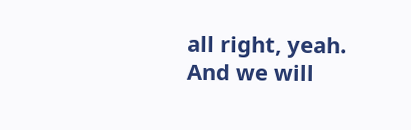all right, yeah. And we will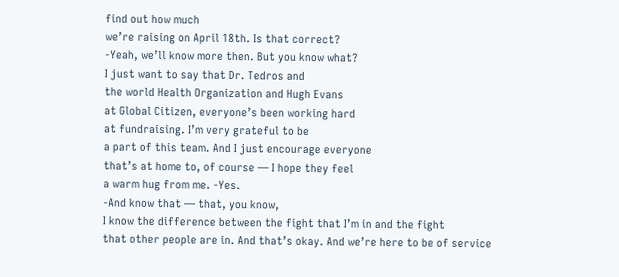find out how much
we’re raising on April 18th. Is that correct?
-Yeah, we’ll know more then. But you know what?
I just want to say that Dr. Tedros and
the world Health Organization and Hugh Evans
at Global Citizen, everyone’s been working hard
at fundraising. I’m very grateful to be
a part of this team. And I just encourage everyone
that’s at home to, of course — I hope they feel
a warm hug from me. -Yes.
-And know that — that, you know,
I know the difference between the fight that I’m in and the fight
that other people are in. And that’s okay. And we’re here to be of service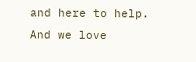and here to help. And we love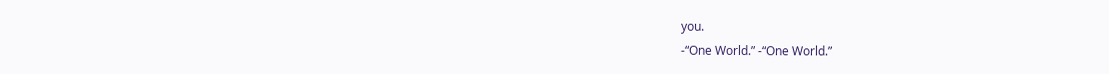you.
-“One World.” -“One World.”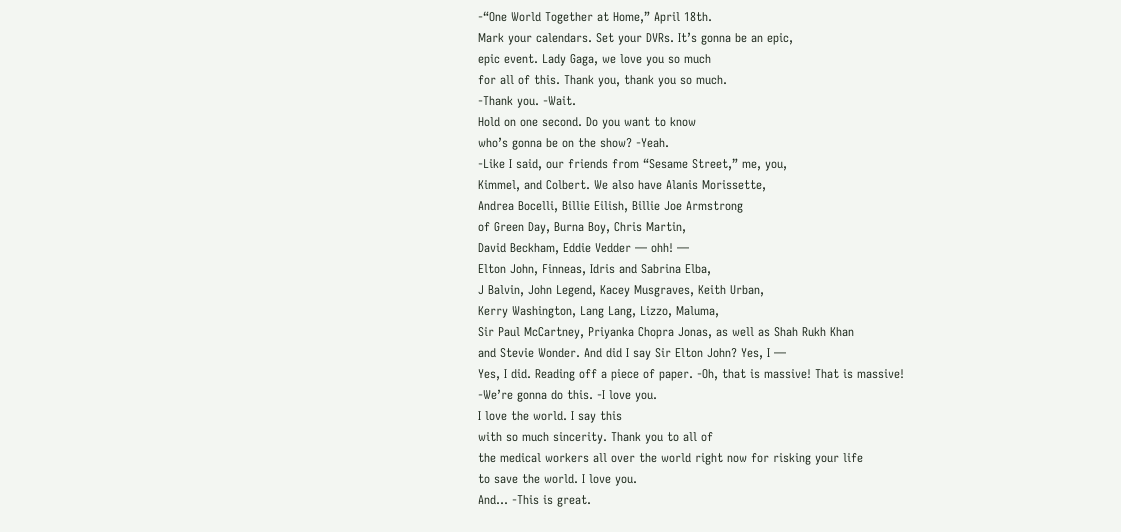-“One World Together at Home,” April 18th.
Mark your calendars. Set your DVRs. It’s gonna be an epic,
epic event. Lady Gaga, we love you so much
for all of this. Thank you, thank you so much.
-Thank you. -Wait.
Hold on one second. Do you want to know
who’s gonna be on the show? -Yeah.
-Like I said, our friends from “Sesame Street,” me, you,
Kimmel, and Colbert. We also have Alanis Morissette,
Andrea Bocelli, Billie Eilish, Billie Joe Armstrong
of Green Day, Burna Boy, Chris Martin,
David Beckham, Eddie Vedder — ohh! —
Elton John, Finneas, Idris and Sabrina Elba,
J Balvin, John Legend, Kacey Musgraves, Keith Urban,
Kerry Washington, Lang Lang, Lizzo, Maluma,
Sir Paul McCartney, Priyanka Chopra Jonas, as well as Shah Rukh Khan
and Stevie Wonder. And did I say Sir Elton John? Yes, I —
Yes, I did. Reading off a piece of paper. -Oh, that is massive! That is massive!
-We’re gonna do this. -I love you.
I love the world. I say this
with so much sincerity. Thank you to all of
the medical workers all over the world right now for risking your life
to save the world. I love you.
And… -This is great.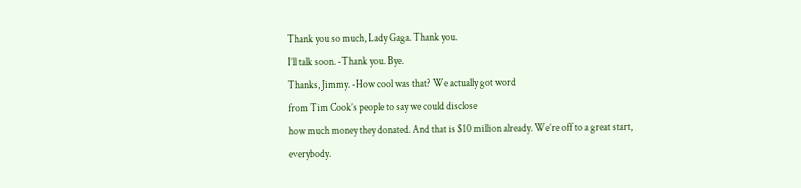Thank you so much, Lady Gaga. Thank you.
I’ll talk soon. -Thank you. Bye.
Thanks, Jimmy. -How cool was that? We actually got word
from Tim Cook’s people to say we could disclose
how much money they donated. And that is $10 million already. We’re off to a great start,
everybody.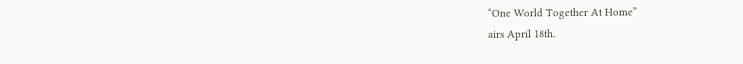“One World Together At Home”
airs April 18th.